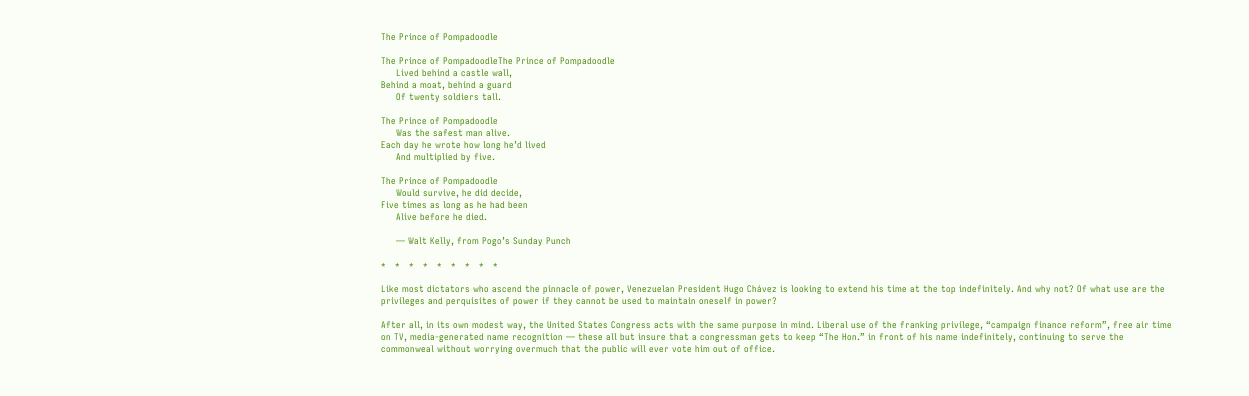The Prince of Pompadoodle

The Prince of PompadoodleThe Prince of Pompadoodle
     Lived behind a castle wall,
Behind a moat, behind a guard
     Of twenty soldiers tall.

The Prince of Pompadoodle
     Was the safest man alive.
Each day he wrote how long he’d lived
     And multiplied by five.

The Prince of Pompadoodle
     Would survive, he did decide,
Five times as long as he had been
     Alive before he died.

     — Walt Kelly, from Pogo’s Sunday Punch

*   *   *   *   *   *   *   *   *

Like most dictators who ascend the pinnacle of power, Venezuelan President Hugo Chávez is looking to extend his time at the top indefinitely. And why not? Of what use are the privileges and perquisites of power if they cannot be used to maintain oneself in power?

After all, in its own modest way, the United States Congress acts with the same purpose in mind. Liberal use of the franking privilege, “campaign finance reform”, free air time on TV, media-generated name recognition — these all but insure that a congressman gets to keep “The Hon.” in front of his name indefinitely, continuing to serve the commonweal without worrying overmuch that the public will ever vote him out of office.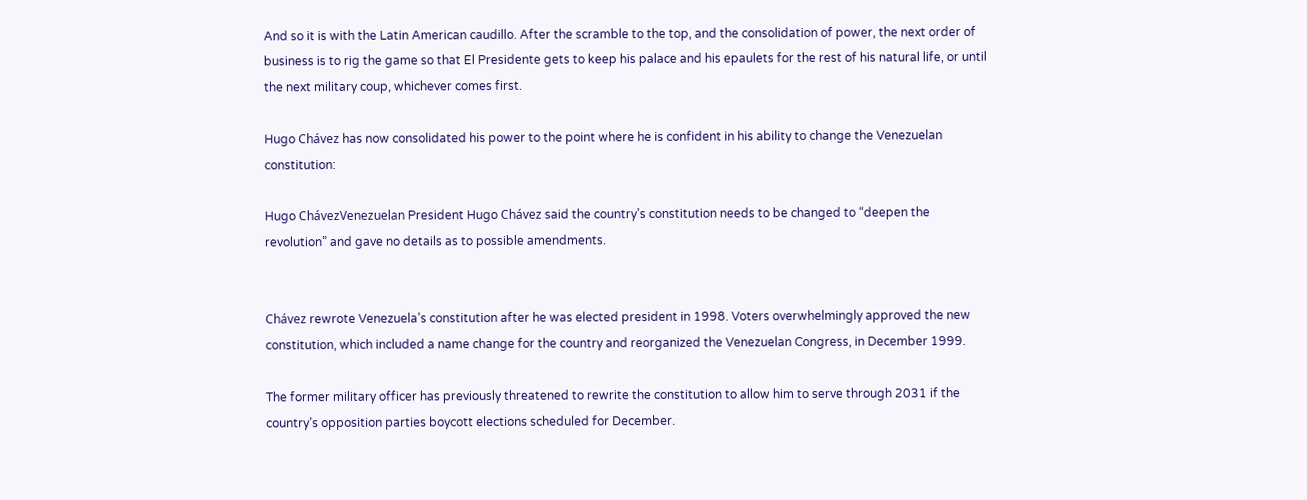And so it is with the Latin American caudillo. After the scramble to the top, and the consolidation of power, the next order of business is to rig the game so that El Presidente gets to keep his palace and his epaulets for the rest of his natural life, or until the next military coup, whichever comes first.

Hugo Chávez has now consolidated his power to the point where he is confident in his ability to change the Venezuelan constitution:

Hugo ChávezVenezuelan President Hugo Chávez said the country’s constitution needs to be changed to “deepen the revolution” and gave no details as to possible amendments.


Chávez rewrote Venezuela’s constitution after he was elected president in 1998. Voters overwhelmingly approved the new constitution, which included a name change for the country and reorganized the Venezuelan Congress, in December 1999.

The former military officer has previously threatened to rewrite the constitution to allow him to serve through 2031 if the country’s opposition parties boycott elections scheduled for December.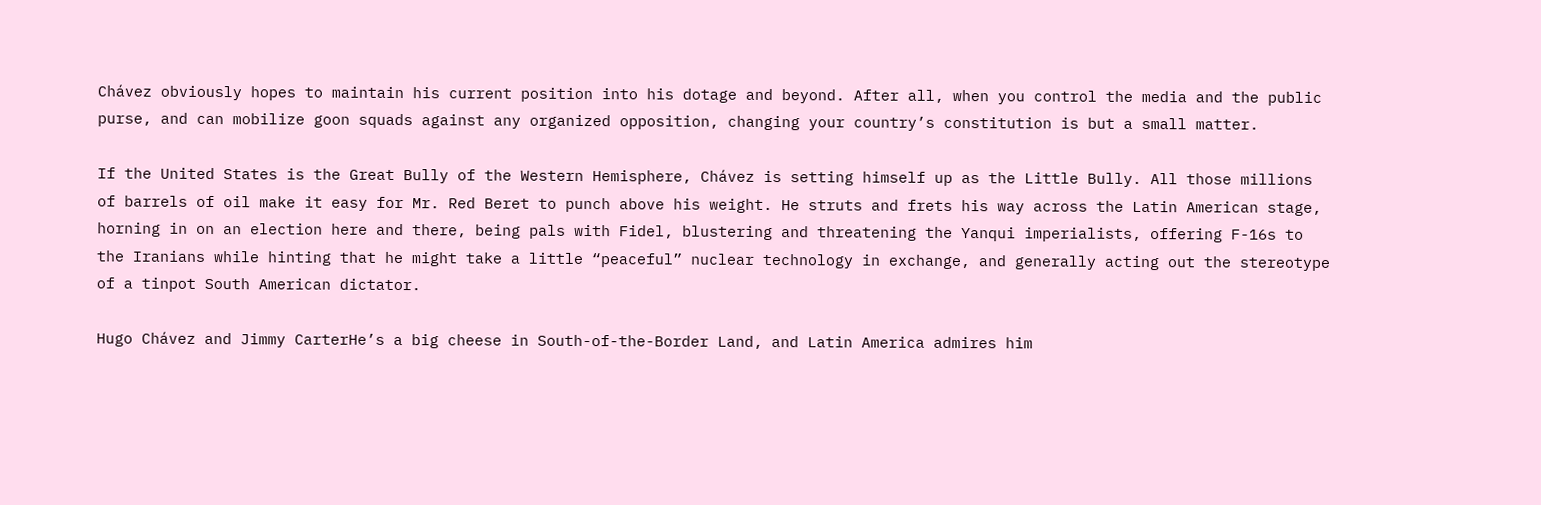Chávez obviously hopes to maintain his current position into his dotage and beyond. After all, when you control the media and the public purse, and can mobilize goon squads against any organized opposition, changing your country’s constitution is but a small matter.

If the United States is the Great Bully of the Western Hemisphere, Chávez is setting himself up as the Little Bully. All those millions of barrels of oil make it easy for Mr. Red Beret to punch above his weight. He struts and frets his way across the Latin American stage, horning in on an election here and there, being pals with Fidel, blustering and threatening the Yanqui imperialists, offering F-16s to the Iranians while hinting that he might take a little “peaceful” nuclear technology in exchange, and generally acting out the stereotype of a tinpot South American dictator.

Hugo Chávez and Jimmy CarterHe’s a big cheese in South-of-the-Border Land, and Latin America admires him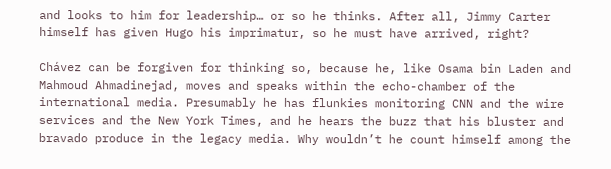and looks to him for leadership… or so he thinks. After all, Jimmy Carter himself has given Hugo his imprimatur, so he must have arrived, right?

Chávez can be forgiven for thinking so, because he, like Osama bin Laden and Mahmoud Ahmadinejad, moves and speaks within the echo-chamber of the international media. Presumably he has flunkies monitoring CNN and the wire services and the New York Times, and he hears the buzz that his bluster and bravado produce in the legacy media. Why wouldn’t he count himself among the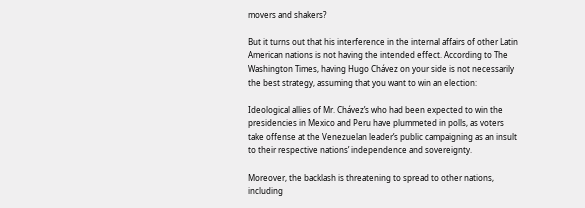movers and shakers?

But it turns out that his interference in the internal affairs of other Latin American nations is not having the intended effect. According to The Washington Times, having Hugo Chávez on your side is not necessarily the best strategy, assuming that you want to win an election:

Ideological allies of Mr. Chávez’s who had been expected to win the presidencies in Mexico and Peru have plummeted in polls, as voters take offense at the Venezuelan leader’s public campaigning as an insult to their respective nations’ independence and sovereignty.

Moreover, the backlash is threatening to spread to other nations, including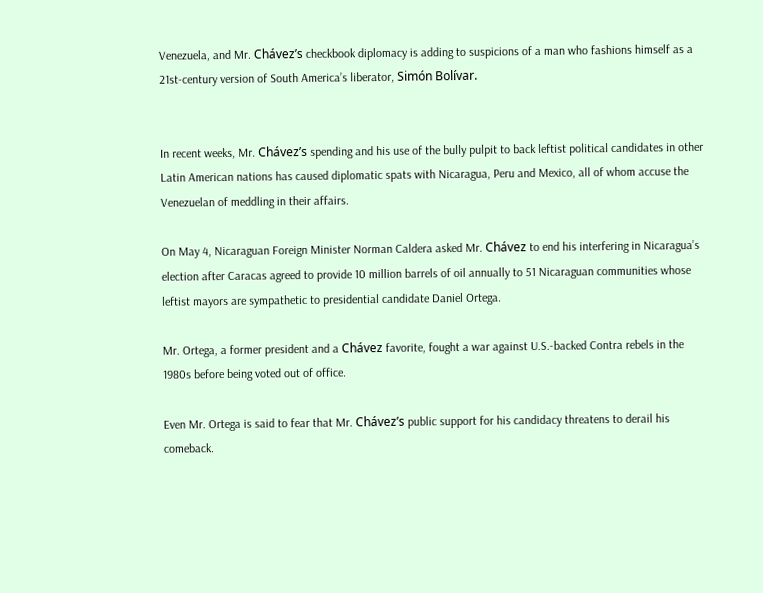Venezuela, and Mr. Chávez’s checkbook diplomacy is adding to suspicions of a man who fashions himself as a 21st-century version of South America’s liberator, Simón Bolívar.


In recent weeks, Mr. Chávez’s spending and his use of the bully pulpit to back leftist political candidates in other Latin American nations has caused diplomatic spats with Nicaragua, Peru and Mexico, all of whom accuse the Venezuelan of meddling in their affairs.

On May 4, Nicaraguan Foreign Minister Norman Caldera asked Mr. Chávez to end his interfering in Nicaragua’s election after Caracas agreed to provide 10 million barrels of oil annually to 51 Nicaraguan communities whose leftist mayors are sympathetic to presidential candidate Daniel Ortega.

Mr. Ortega, a former president and a Chávez favorite, fought a war against U.S.-backed Contra rebels in the 1980s before being voted out of office.

Even Mr. Ortega is said to fear that Mr. Chávez’s public support for his candidacy threatens to derail his comeback.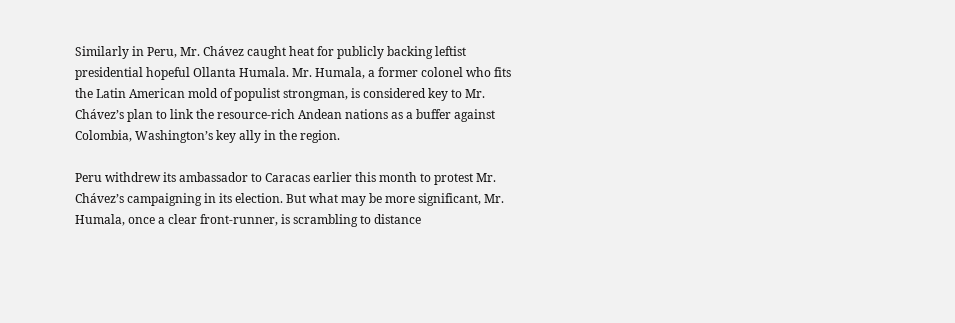Similarly in Peru, Mr. Chávez caught heat for publicly backing leftist presidential hopeful Ollanta Humala. Mr. Humala, a former colonel who fits the Latin American mold of populist strongman, is considered key to Mr. Chávez’s plan to link the resource-rich Andean nations as a buffer against Colombia, Washington’s key ally in the region.

Peru withdrew its ambassador to Caracas earlier this month to protest Mr. Chávez’s campaigning in its election. But what may be more significant, Mr. Humala, once a clear front-runner, is scrambling to distance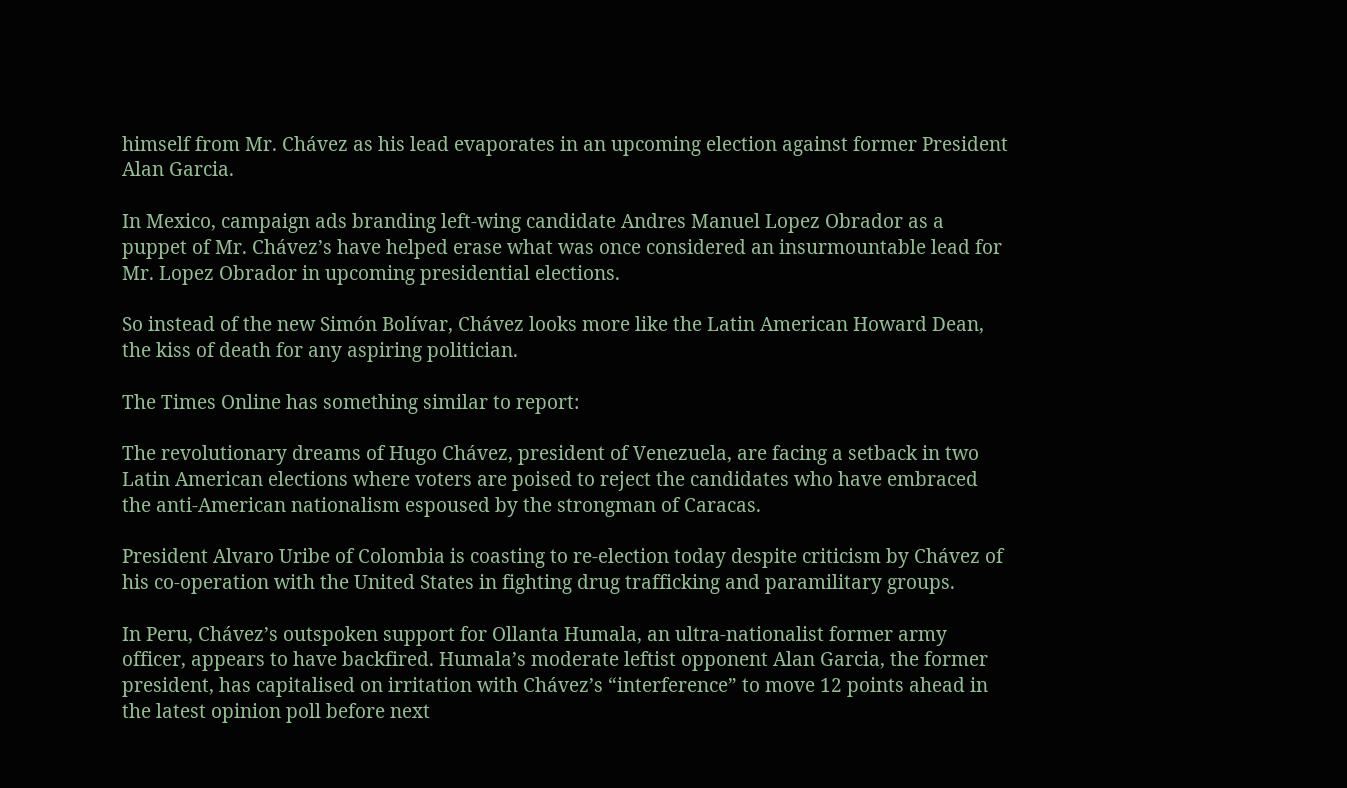himself from Mr. Chávez as his lead evaporates in an upcoming election against former President Alan Garcia.

In Mexico, campaign ads branding left-wing candidate Andres Manuel Lopez Obrador as a puppet of Mr. Chávez’s have helped erase what was once considered an insurmountable lead for Mr. Lopez Obrador in upcoming presidential elections.

So instead of the new Simón Bolívar, Chávez looks more like the Latin American Howard Dean, the kiss of death for any aspiring politician.

The Times Online has something similar to report:

The revolutionary dreams of Hugo Chávez, president of Venezuela, are facing a setback in two Latin American elections where voters are poised to reject the candidates who have embraced the anti-American nationalism espoused by the strongman of Caracas.

President Alvaro Uribe of Colombia is coasting to re-election today despite criticism by Chávez of his co-operation with the United States in fighting drug trafficking and paramilitary groups.

In Peru, Chávez’s outspoken support for Ollanta Humala, an ultra-nationalist former army officer, appears to have backfired. Humala’s moderate leftist opponent Alan Garcia, the former president, has capitalised on irritation with Chávez’s “interference” to move 12 points ahead in the latest opinion poll before next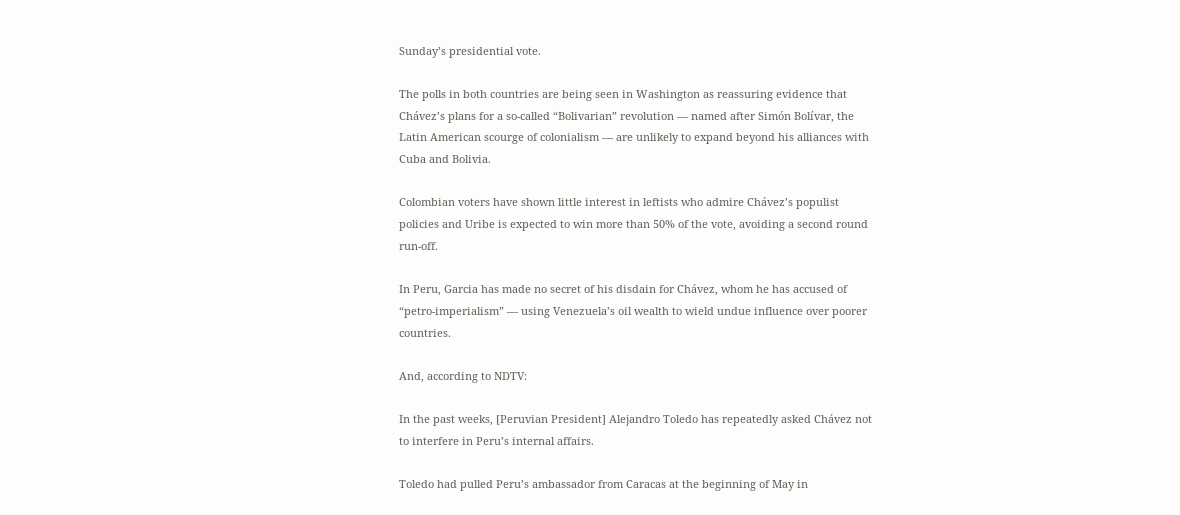Sunday’s presidential vote.

The polls in both countries are being seen in Washington as reassuring evidence that Chávez’s plans for a so-called “Bolivarian” revolution — named after Simón Bolívar, the Latin American scourge of colonialism — are unlikely to expand beyond his alliances with Cuba and Bolivia.

Colombian voters have shown little interest in leftists who admire Chávez’s populist policies and Uribe is expected to win more than 50% of the vote, avoiding a second round run-off.

In Peru, Garcia has made no secret of his disdain for Chávez, whom he has accused of “petro-imperialism” — using Venezuela’s oil wealth to wield undue influence over poorer countries.

And, according to NDTV:

In the past weeks, [Peruvian President] Alejandro Toledo has repeatedly asked Chávez not to interfere in Peru’s internal affairs.

Toledo had pulled Peru’s ambassador from Caracas at the beginning of May in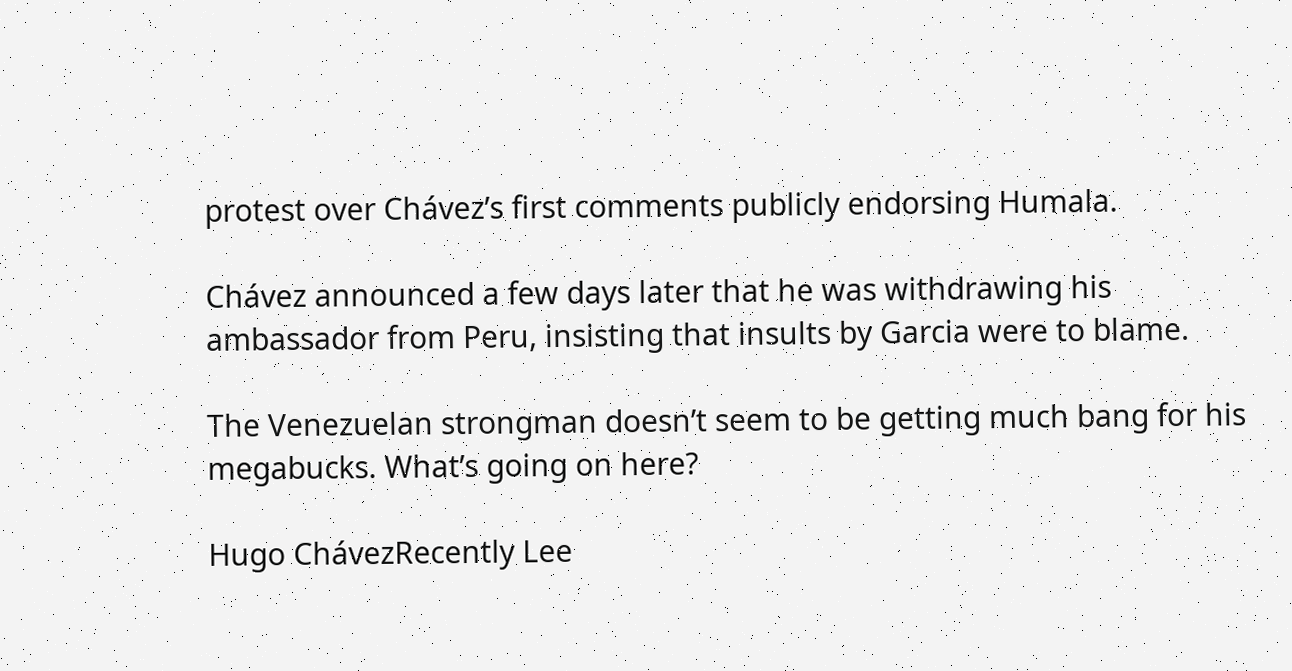protest over Chávez’s first comments publicly endorsing Humala.

Chávez announced a few days later that he was withdrawing his ambassador from Peru, insisting that insults by Garcia were to blame.

The Venezuelan strongman doesn’t seem to be getting much bang for his megabucks. What’s going on here?

Hugo ChávezRecently Lee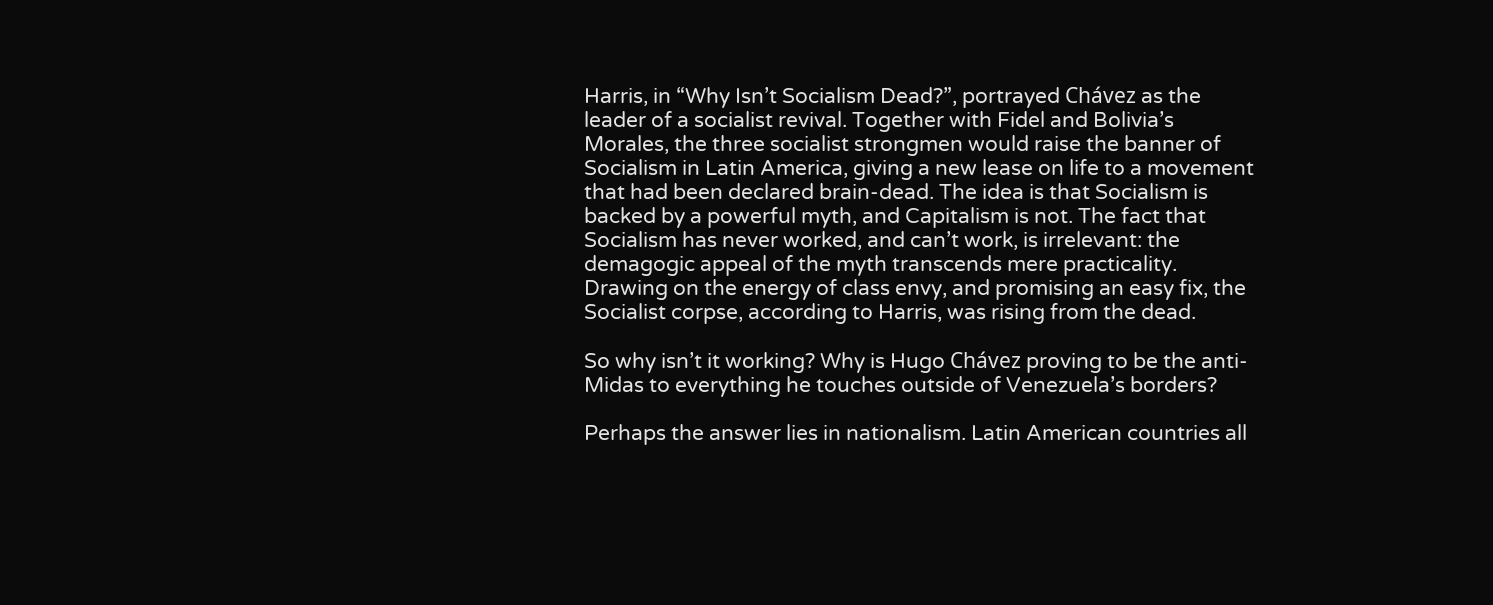Harris, in “Why Isn’t Socialism Dead?”, portrayed Chávez as the leader of a socialist revival. Together with Fidel and Bolivia’s Morales, the three socialist strongmen would raise the banner of Socialism in Latin America, giving a new lease on life to a movement that had been declared brain-dead. The idea is that Socialism is backed by a powerful myth, and Capitalism is not. The fact that Socialism has never worked, and can’t work, is irrelevant: the demagogic appeal of the myth transcends mere practicality. Drawing on the energy of class envy, and promising an easy fix, the Socialist corpse, according to Harris, was rising from the dead.

So why isn’t it working? Why is Hugo Chávez proving to be the anti-Midas to everything he touches outside of Venezuela’s borders?

Perhaps the answer lies in nationalism. Latin American countries all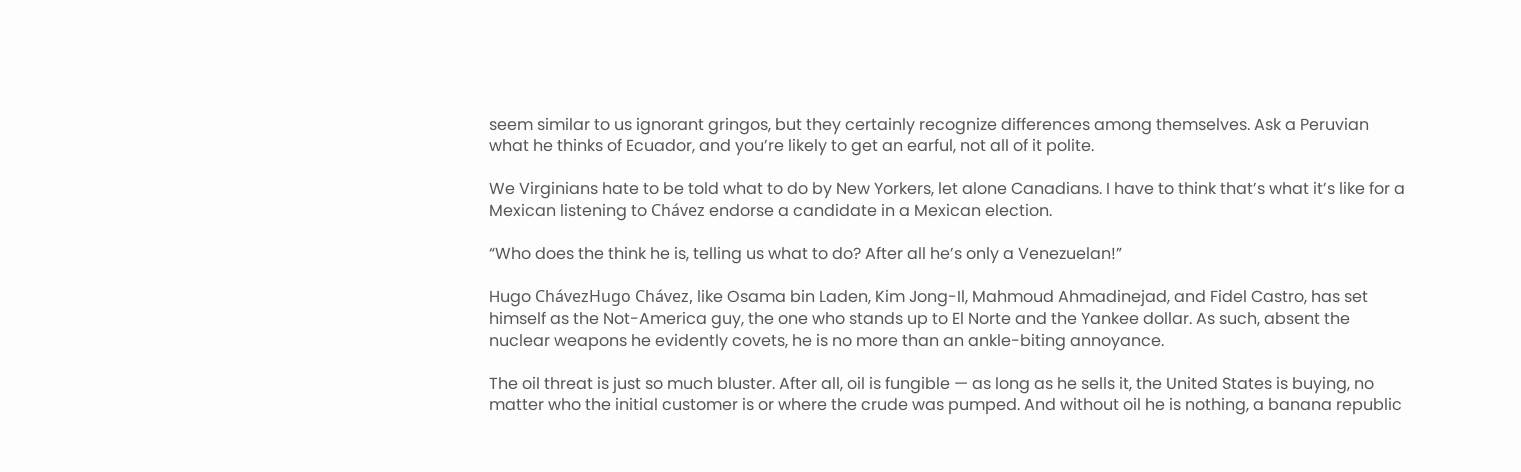seem similar to us ignorant gringos, but they certainly recognize differences among themselves. Ask a Peruvian what he thinks of Ecuador, and you’re likely to get an earful, not all of it polite.

We Virginians hate to be told what to do by New Yorkers, let alone Canadians. I have to think that’s what it’s like for a Mexican listening to Chávez endorse a candidate in a Mexican election.

“Who does the think he is, telling us what to do? After all he’s only a Venezuelan!”

Hugo ChávezHugo Chávez, like Osama bin Laden, Kim Jong-Il, Mahmoud Ahmadinejad, and Fidel Castro, has set himself as the Not-America guy, the one who stands up to El Norte and the Yankee dollar. As such, absent the nuclear weapons he evidently covets, he is no more than an ankle-biting annoyance.

The oil threat is just so much bluster. After all, oil is fungible — as long as he sells it, the United States is buying, no matter who the initial customer is or where the crude was pumped. And without oil he is nothing, a banana republic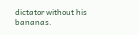dictator without his bananas.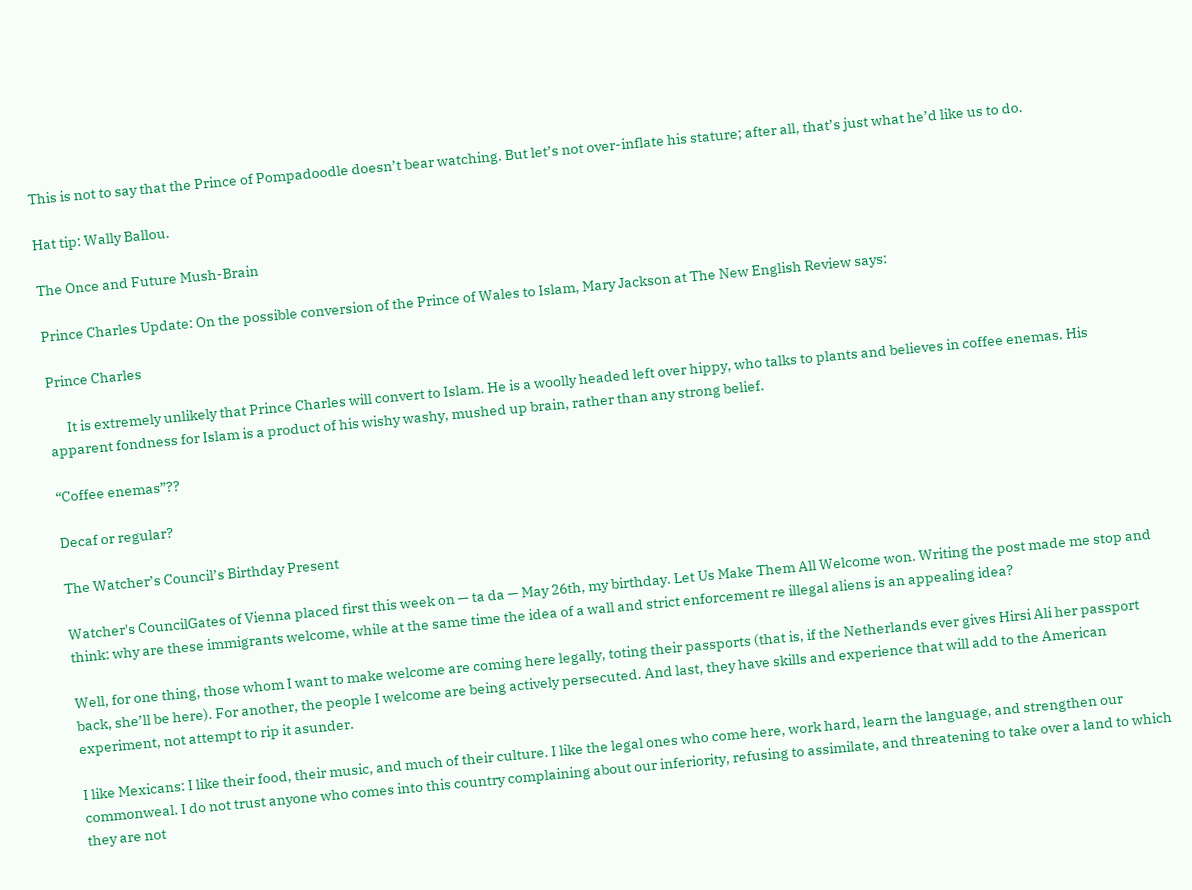This is not to say that the Prince of Pompadoodle doesn’t bear watching. But let’s not over-inflate his stature; after all, that’s just what he’d like us to do.

Hat tip: Wally Ballou.

The Once and Future Mush-Brain

Prince Charles Update: On the possible conversion of the Prince of Wales to Islam, Mary Jackson at The New English Review says:

Prince Charles

      It is extremely unlikely that Prince Charles will convert to Islam. He is a woolly headed left over hippy, who talks to plants and believes in coffee enemas. His apparent fondness for Islam is a product of his wishy washy, mushed up brain, rather than any strong belief.

“Coffee enemas”??

Decaf or regular?

The Watcher’s Council’s Birthday Present

Watcher's CouncilGates of Vienna placed first this week on — ta da — May 26th, my birthday. Let Us Make Them All Welcome won. Writing the post made me stop and think: why are these immigrants welcome, while at the same time the idea of a wall and strict enforcement re illegal aliens is an appealing idea?

Well, for one thing, those whom I want to make welcome are coming here legally, toting their passports (that is, if the Netherlands ever gives Hirsi Ali her passport back, she’ll be here). For another, the people I welcome are being actively persecuted. And last, they have skills and experience that will add to the American experiment, not attempt to rip it asunder.

I like Mexicans: I like their food, their music, and much of their culture. I like the legal ones who come here, work hard, learn the language, and strengthen our commonweal. I do not trust anyone who comes into this country complaining about our inferiority, refusing to assimilate, and threatening to take over a land to which they are not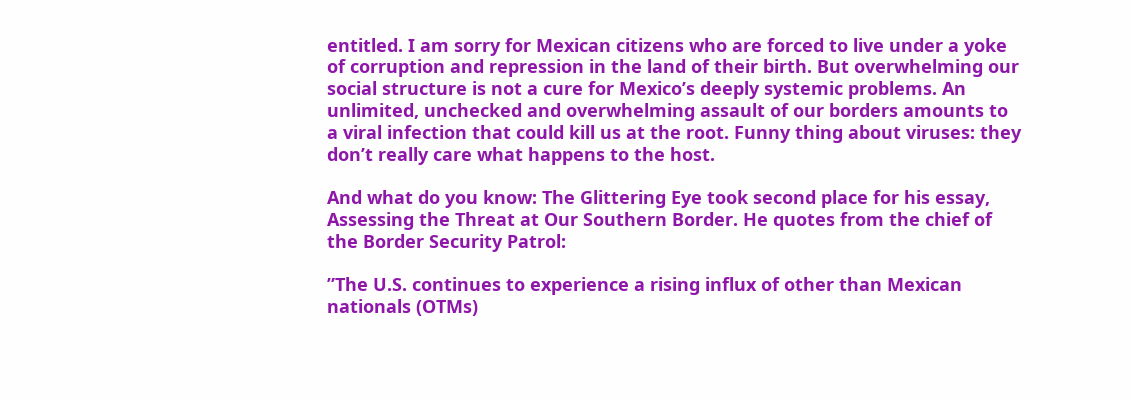entitled. I am sorry for Mexican citizens who are forced to live under a yoke of corruption and repression in the land of their birth. But overwhelming our social structure is not a cure for Mexico’s deeply systemic problems. An unlimited, unchecked and overwhelming assault of our borders amounts to a viral infection that could kill us at the root. Funny thing about viruses: they don’t really care what happens to the host.

And what do you know: The Glittering Eye took second place for his essay, Assessing the Threat at Our Southern Border. He quotes from the chief of the Border Security Patrol:

”The U.S. continues to experience a rising influx of other than Mexican nationals (OTMs)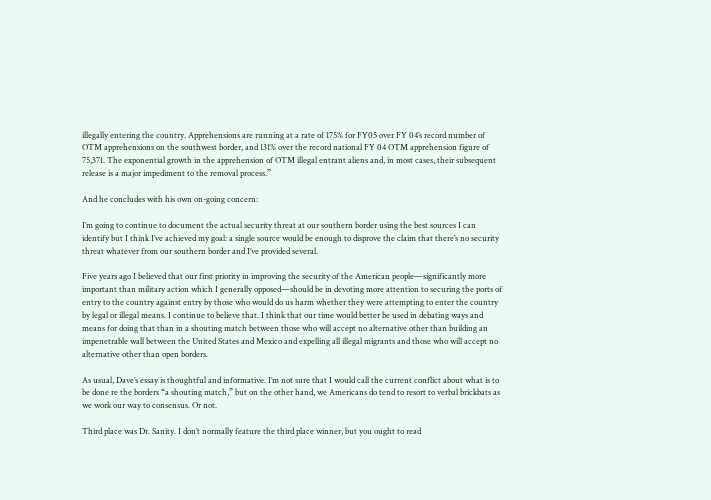illegally entering the country. Apprehensions are running at a rate of 175% for FY05 over FY 04’s record number of OTM apprehensions on the southwest border, and 131% over the record national FY 04 OTM apprehension figure of 75,371. The exponential growth in the apprehension of OTM illegal entrant aliens and, in most cases, their subsequent release is a major impediment to the removal process.”

And he concludes with his own on-going concern:

I’m going to continue to document the actual security threat at our southern border using the best sources I can identify but I think I’ve achieved my goal: a single source would be enough to disprove the claim that there’s no security threat whatever from our southern border and I’ve provided several.

Five years ago I believed that our first priority in improving the security of the American people—significantly more important than military action which I generally opposed—should be in devoting more attention to securing the ports of entry to the country against entry by those who would do us harm whether they were attempting to enter the country by legal or illegal means. I continue to believe that. I think that our time would better be used in debating ways and means for doing that than in a shouting match between those who will accept no alternative other than building an impenetrable wall between the United States and Mexico and expelling all illegal migrants and those who will accept no alternative other than open borders.

As usual, Dave’s essay is thoughtful and informative. I’m not sure that I would call the current conflict about what is to be done re the borders “a shouting match,” but on the other hand, we Americans do tend to resort to verbal brickbats as we work our way to consensus. Or not.

Third place was Dr. Sanity. I don’t normally feature the third place winner, but you ought to read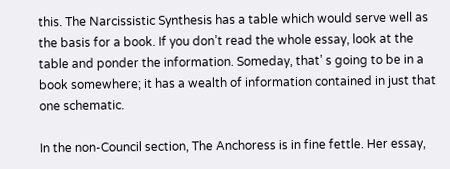this. The Narcissistic Synthesis has a table which would serve well as the basis for a book. If you don’t read the whole essay, look at the table and ponder the information. Someday, that’ s going to be in a book somewhere; it has a wealth of information contained in just that one schematic.

In the non-Council section, The Anchoress is in fine fettle. Her essay,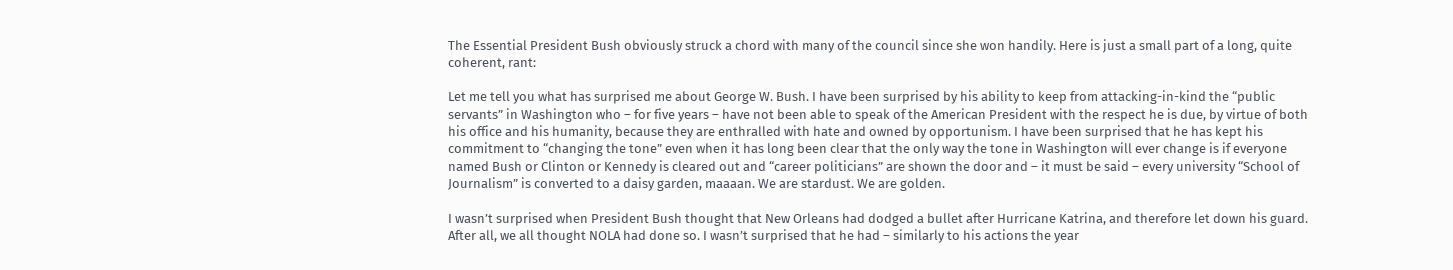The Essential President Bush obviously struck a chord with many of the council since she won handily. Here is just a small part of a long, quite coherent, rant:

Let me tell you what has surprised me about George W. Bush. I have been surprised by his ability to keep from attacking-in-kind the “public servants” in Washington who – for five years – have not been able to speak of the American President with the respect he is due, by virtue of both his office and his humanity, because they are enthralled with hate and owned by opportunism. I have been surprised that he has kept his commitment to “changing the tone” even when it has long been clear that the only way the tone in Washington will ever change is if everyone named Bush or Clinton or Kennedy is cleared out and “career politicians” are shown the door and – it must be said – every university “School of Journalism” is converted to a daisy garden, maaaan. We are stardust. We are golden.

I wasn’t surprised when President Bush thought that New Orleans had dodged a bullet after Hurricane Katrina, and therefore let down his guard. After all, we all thought NOLA had done so. I wasn’t surprised that he had – similarly to his actions the year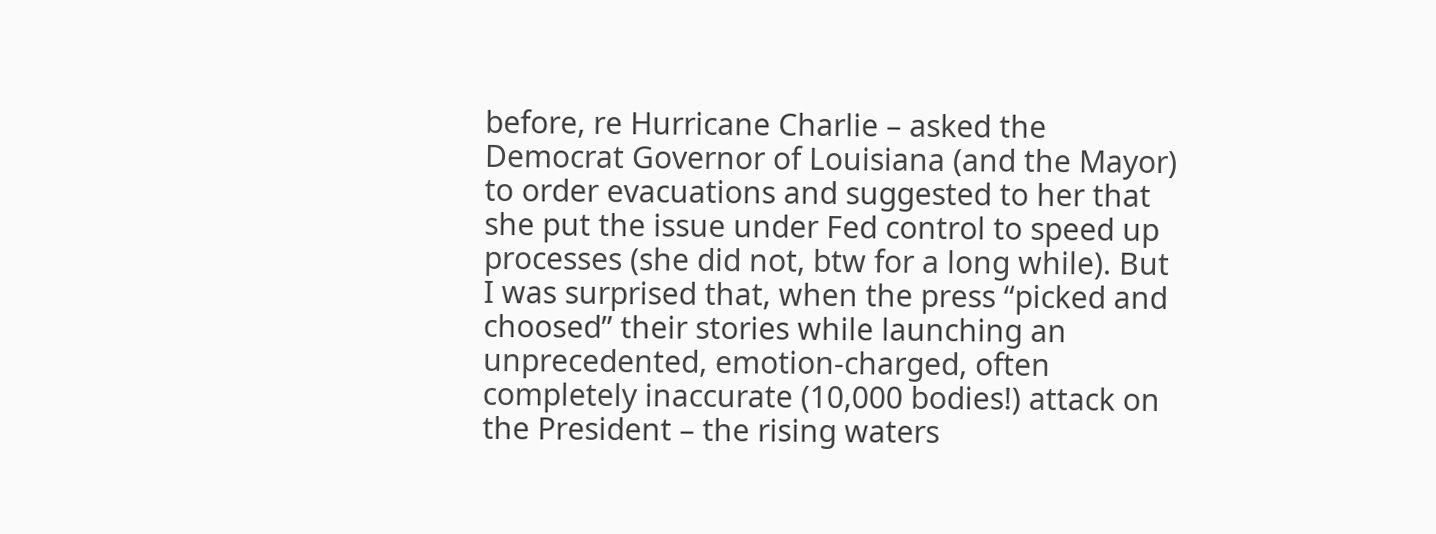before, re Hurricane Charlie – asked the Democrat Governor of Louisiana (and the Mayor) to order evacuations and suggested to her that she put the issue under Fed control to speed up processes (she did not, btw for a long while). But I was surprised that, when the press “picked and choosed” their stories while launching an unprecedented, emotion-charged, often completely inaccurate (10,000 bodies!) attack on the President – the rising waters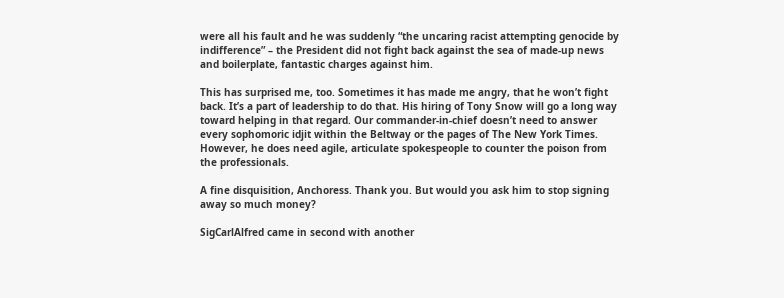were all his fault and he was suddenly “the uncaring racist attempting genocide by indifference” – the President did not fight back against the sea of made-up news and boilerplate, fantastic charges against him.

This has surprised me, too. Sometimes it has made me angry, that he won’t fight back. It’s a part of leadership to do that. His hiring of Tony Snow will go a long way toward helping in that regard. Our commander-in-chief doesn’t need to answer every sophomoric idjit within the Beltway or the pages of The New York Times. However, he does need agile, articulate spokespeople to counter the poison from the professionals.

A fine disquisition, Anchoress. Thank you. But would you ask him to stop signing away so much money?

SigCarlAlfred came in second with another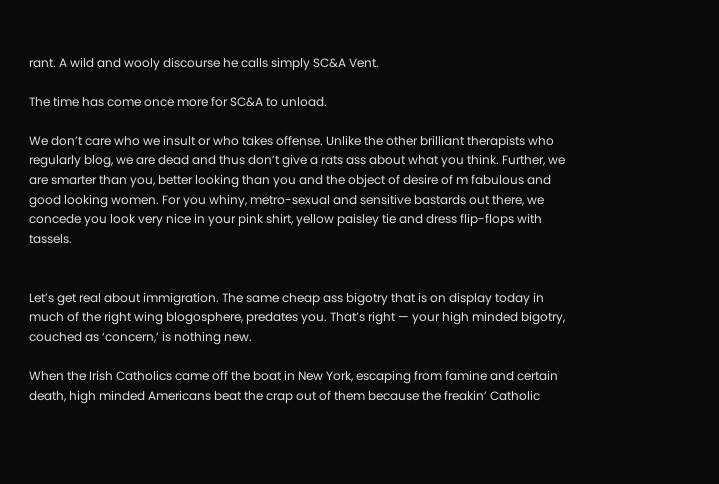rant. A wild and wooly discourse he calls simply SC&A Vent.

The time has come once more for SC&A to unload.

We don’t care who we insult or who takes offense. Unlike the other brilliant therapists who regularly blog, we are dead and thus don’t give a rats ass about what you think. Further, we are smarter than you, better looking than you and the object of desire of m fabulous and good looking women. For you whiny, metro-sexual and sensitive bastards out there, we concede you look very nice in your pink shirt, yellow paisley tie and dress flip-flops with tassels.


Let’s get real about immigration. The same cheap ass bigotry that is on display today in much of the right wing blogosphere, predates you. That’s right — your high minded bigotry, couched as ‘concern,’ is nothing new.

When the Irish Catholics came off the boat in New York, escaping from famine and certain death, high minded Americans beat the crap out of them because the freakin’ Catholic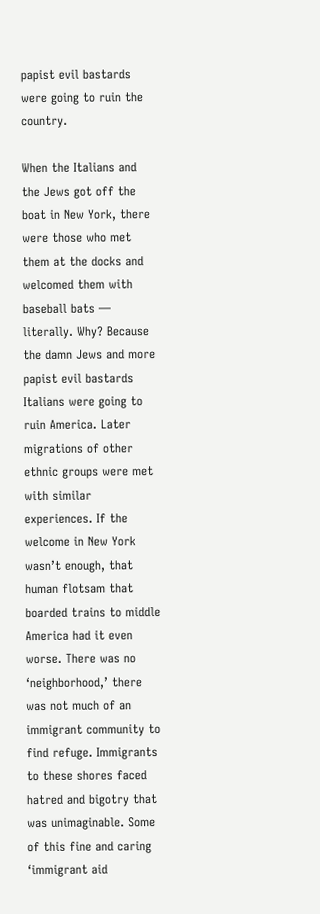papist evil bastards were going to ruin the country.

When the Italians and the Jews got off the boat in New York, there were those who met them at the docks and welcomed them with baseball bats — literally. Why? Because the damn Jews and more papist evil bastards Italians were going to ruin America. Later migrations of other ethnic groups were met with similar experiences. If the welcome in New York wasn’t enough, that human flotsam that boarded trains to middle America had it even worse. There was no ‘neighborhood,’ there was not much of an immigrant community to find refuge. Immigrants to these shores faced hatred and bigotry that was unimaginable. Some of this fine and caring ‘immigrant aid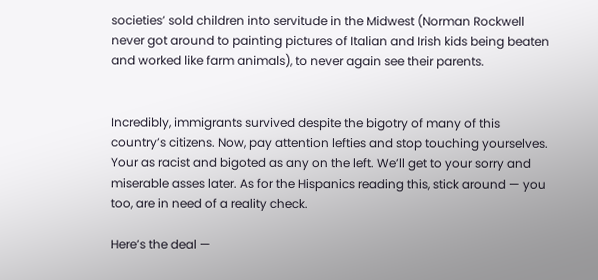societies’ sold children into servitude in the Midwest (Norman Rockwell never got around to painting pictures of Italian and Irish kids being beaten and worked like farm animals), to never again see their parents.


Incredibly, immigrants survived despite the bigotry of many of this country’s citizens. Now, pay attention lefties and stop touching yourselves. Your as racist and bigoted as any on the left. We’ll get to your sorry and miserable asses later. As for the Hispanics reading this, stick around — you too, are in need of a reality check.

Here’s the deal —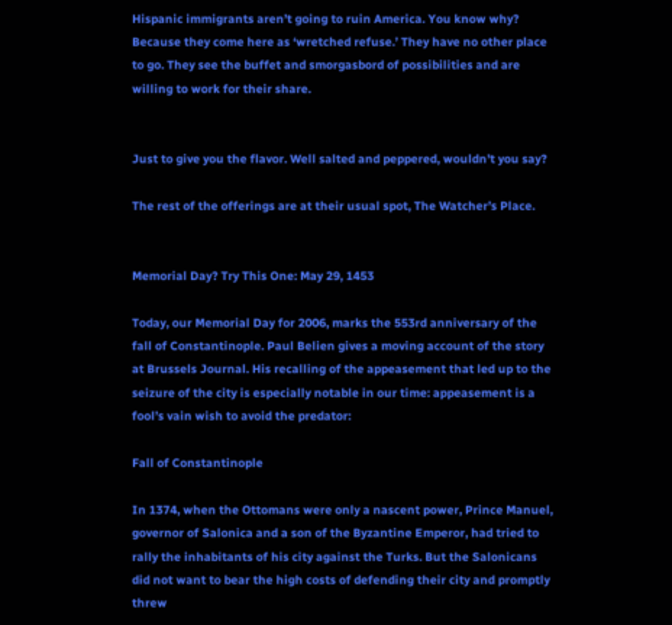Hispanic immigrants aren’t going to ruin America. You know why? Because they come here as ‘wretched refuse.’ They have no other place to go. They see the buffet and smorgasbord of possibilities and are willing to work for their share.


Just to give you the flavor. Well salted and peppered, wouldn’t you say?

The rest of the offerings are at their usual spot, The Watcher’s Place.


Memorial Day? Try This One: May 29, 1453

Today, our Memorial Day for 2006, marks the 553rd anniversary of the fall of Constantinople. Paul Belien gives a moving account of the story at Brussels Journal. His recalling of the appeasement that led up to the seizure of the city is especially notable in our time: appeasement is a fool’s vain wish to avoid the predator:

Fall of Constantinople

In 1374, when the Ottomans were only a nascent power, Prince Manuel, governor of Salonica and a son of the Byzantine Emperor, had tried to rally the inhabitants of his city against the Turks. But the Salonicans did not want to bear the high costs of defending their city and promptly threw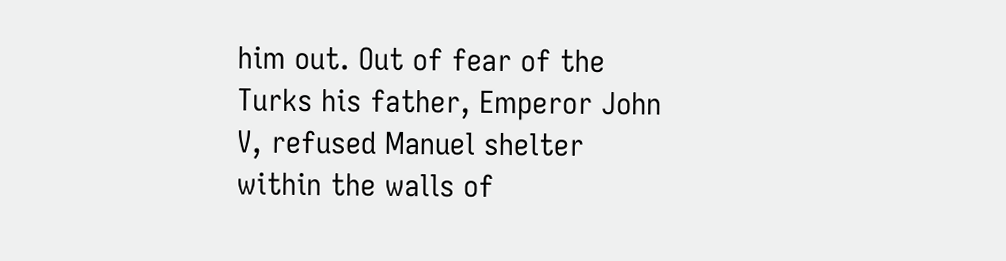him out. Out of fear of the Turks his father, Emperor John V, refused Manuel shelter within the walls of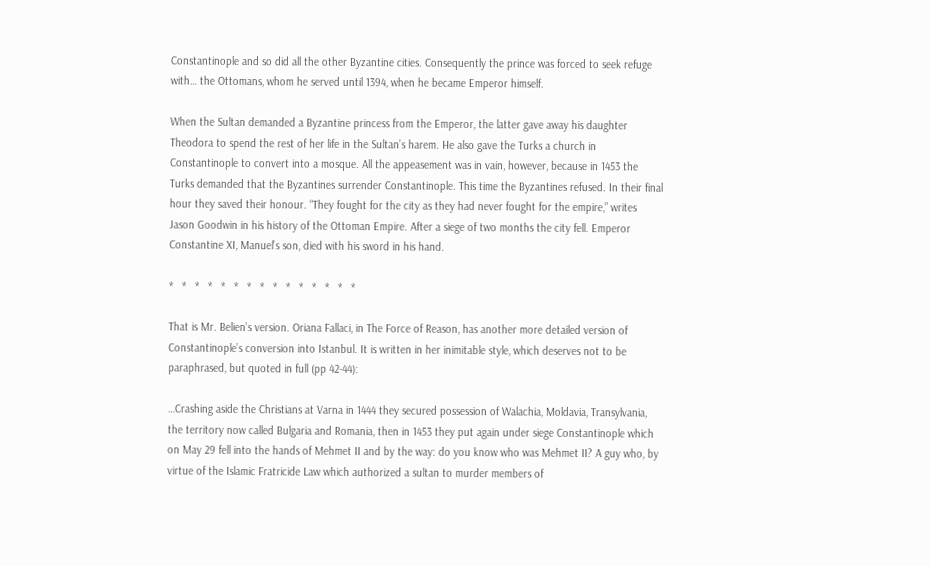Constantinople and so did all the other Byzantine cities. Consequently the prince was forced to seek refuge with… the Ottomans, whom he served until 1394, when he became Emperor himself.

When the Sultan demanded a Byzantine princess from the Emperor, the latter gave away his daughter Theodora to spend the rest of her life in the Sultan’s harem. He also gave the Turks a church in Constantinople to convert into a mosque. All the appeasement was in vain, however, because in 1453 the Turks demanded that the Byzantines surrender Constantinople. This time the Byzantines refused. In their final hour they saved their honour. “They fought for the city as they had never fought for the empire,” writes Jason Goodwin in his history of the Ottoman Empire. After a siege of two months the city fell. Emperor Constantine XI, Manuel’s son, died with his sword in his hand.

*   *   *   *   *   *   *   *   *   *   *   *   *   *   *

That is Mr. Belien’s version. Oriana Fallaci, in The Force of Reason, has another more detailed version of Constantinople’s conversion into Istanbul. It is written in her inimitable style, which deserves not to be paraphrased, but quoted in full (pp 42-44):

…Crashing aside the Christians at Varna in 1444 they secured possession of Walachia, Moldavia, Transylvania, the territory now called Bulgaria and Romania, then in 1453 they put again under siege Constantinople which on May 29 fell into the hands of Mehmet II and by the way: do you know who was Mehmet II? A guy who, by virtue of the Islamic Fratricide Law which authorized a sultan to murder members of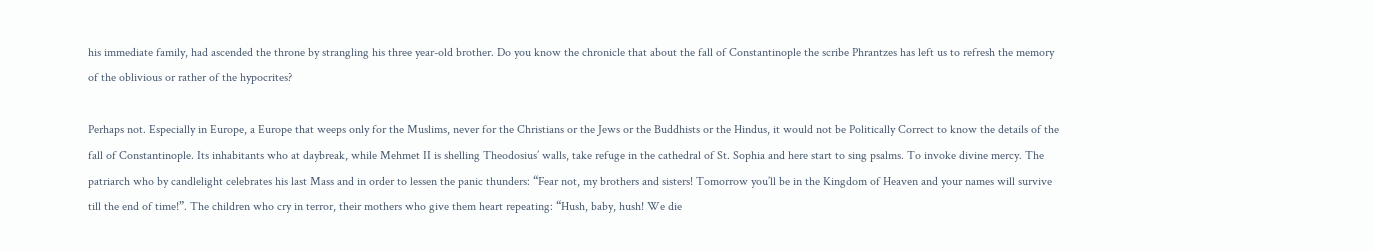his immediate family, had ascended the throne by strangling his three year-old brother. Do you know the chronicle that about the fall of Constantinople the scribe Phrantzes has left us to refresh the memory of the oblivious or rather of the hypocrites?

Perhaps not. Especially in Europe, a Europe that weeps only for the Muslims, never for the Christians or the Jews or the Buddhists or the Hindus, it would not be Politically Correct to know the details of the fall of Constantinople. Its inhabitants who at daybreak, while Mehmet II is shelling Theodosius’ walls, take refuge in the cathedral of St. Sophia and here start to sing psalms. To invoke divine mercy. The patriarch who by candlelight celebrates his last Mass and in order to lessen the panic thunders: “Fear not, my brothers and sisters! Tomorrow you’ll be in the Kingdom of Heaven and your names will survive till the end of time!”. The children who cry in terror, their mothers who give them heart repeating: “Hush, baby, hush! We die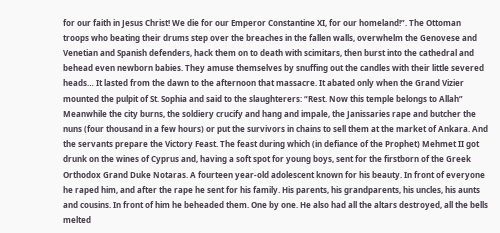for our faith in Jesus Christ! We die for our Emperor Constantine XI, for our homeland!”. The Ottoman troops who beating their drums step over the breaches in the fallen walls, overwhelm the Genovese and Venetian and Spanish defenders, hack them on to death with scimitars, then burst into the cathedral and behead even newborn babies. They amuse themselves by snuffing out the candles with their little severed heads… It lasted from the dawn to the afternoon that massacre. It abated only when the Grand Vizier mounted the pulpit of St. Sophia and said to the slaughterers: “Rest. Now this temple belongs to Allah” Meanwhile the city burns, the soldiery crucify and hang and impale, the Janissaries rape and butcher the nuns (four thousand in a few hours) or put the survivors in chains to sell them at the market of Ankara. And the servants prepare the Victory Feast. The feast during which (in defiance of the Prophet) Mehmet II got drunk on the wines of Cyprus and, having a soft spot for young boys, sent for the firstborn of the Greek Orthodox Grand Duke Notaras. A fourteen year-old adolescent known for his beauty. In front of everyone he raped him, and after the rape he sent for his family. His parents, his grandparents, his uncles, his aunts and cousins. In front of him he beheaded them. One by one. He also had all the altars destroyed, all the bells melted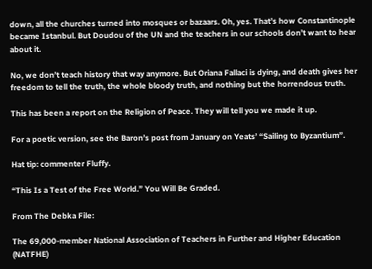down, all the churches turned into mosques or bazaars. Oh, yes. That’s how Constantinople became Istanbul. But Doudou of the UN and the teachers in our schools don’t want to hear about it.

No, we don’t teach history that way anymore. But Oriana Fallaci is dying, and death gives her freedom to tell the truth, the whole bloody truth, and nothing but the horrendous truth.

This has been a report on the Religion of Peace. They will tell you we made it up.

For a poetic version, see the Baron’s post from January on Yeats’ “Sailing to Byzantium”.

Hat tip: commenter Fluffy.

“This Is a Test of the Free World.” You Will Be Graded.

From The Debka File:

The 69,000-member National Association of Teachers in Further and Higher Education (NATFHE)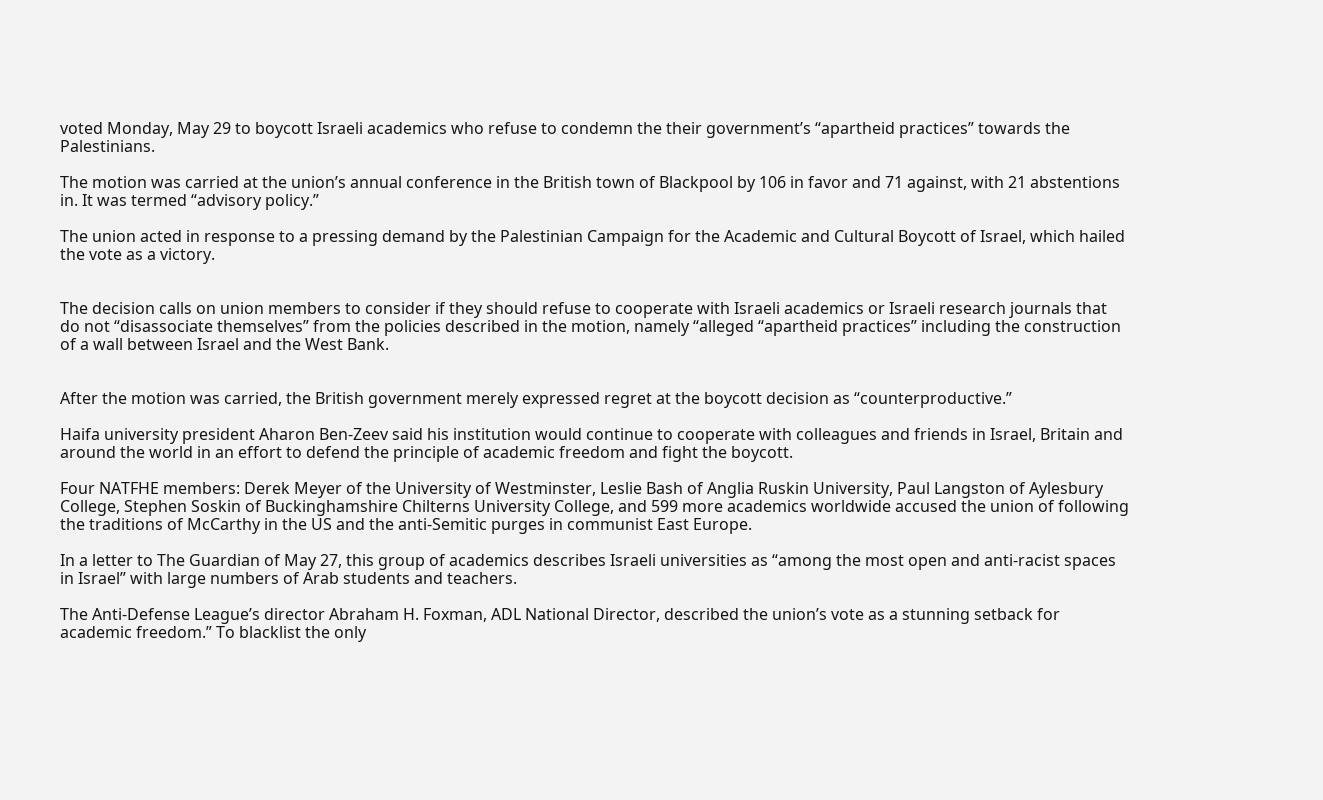voted Monday, May 29 to boycott Israeli academics who refuse to condemn the their government’s “apartheid practices” towards the Palestinians.

The motion was carried at the union’s annual conference in the British town of Blackpool by 106 in favor and 71 against, with 21 abstentions in. It was termed “advisory policy.”

The union acted in response to a pressing demand by the Palestinian Campaign for the Academic and Cultural Boycott of Israel, which hailed the vote as a victory.


The decision calls on union members to consider if they should refuse to cooperate with Israeli academics or Israeli research journals that do not “disassociate themselves” from the policies described in the motion, namely “alleged “apartheid practices” including the construction of a wall between Israel and the West Bank.


After the motion was carried, the British government merely expressed regret at the boycott decision as “counterproductive.”

Haifa university president Aharon Ben-Zeev said his institution would continue to cooperate with colleagues and friends in Israel, Britain and around the world in an effort to defend the principle of academic freedom and fight the boycott.

Four NATFHE members: Derek Meyer of the University of Westminster, Leslie Bash of Anglia Ruskin University, Paul Langston of Aylesbury College, Stephen Soskin of Buckinghamshire Chilterns University College, and 599 more academics worldwide accused the union of following the traditions of McCarthy in the US and the anti-Semitic purges in communist East Europe.

In a letter to The Guardian of May 27, this group of academics describes Israeli universities as “among the most open and anti-racist spaces in Israel” with large numbers of Arab students and teachers.

The Anti-Defense League’s director Abraham H. Foxman, ADL National Director, described the union’s vote as a stunning setback for academic freedom.” To blacklist the only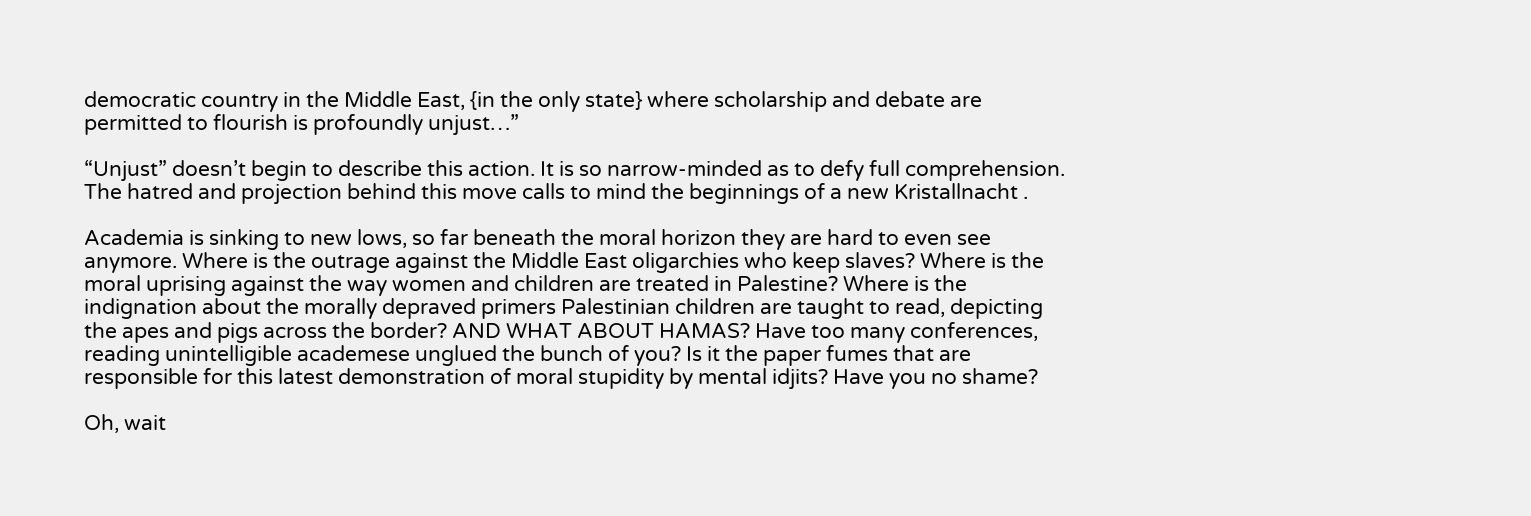democratic country in the Middle East, {in the only state} where scholarship and debate are permitted to flourish is profoundly unjust…”

“Unjust” doesn’t begin to describe this action. It is so narrow-minded as to defy full comprehension. The hatred and projection behind this move calls to mind the beginnings of a new Kristallnacht .

Academia is sinking to new lows, so far beneath the moral horizon they are hard to even see anymore. Where is the outrage against the Middle East oligarchies who keep slaves? Where is the moral uprising against the way women and children are treated in Palestine? Where is the indignation about the morally depraved primers Palestinian children are taught to read, depicting the apes and pigs across the border? AND WHAT ABOUT HAMAS? Have too many conferences, reading unintelligible academese unglued the bunch of you? Is it the paper fumes that are responsible for this latest demonstration of moral stupidity by mental idjits? Have you no shame?

Oh, wait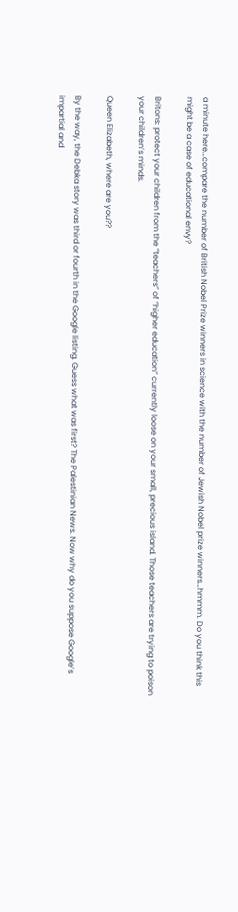a minute here…compare the number of British Nobel Prize winners in science with the number of Jewish Nobel prize winners…hmmm. Do you think this might be a case of educational envy?

Britons: protect your children from the “teachers” of “higher education” currently loose on your small, precious island. Those teachers are trying to poison your children’s minds.

Queen Elizabeth, where are you??

By the way, the Debka story was third or fourth in the Google listing. Guess what was first? The Palestinian News. Now why do you suppose Google’s impartial and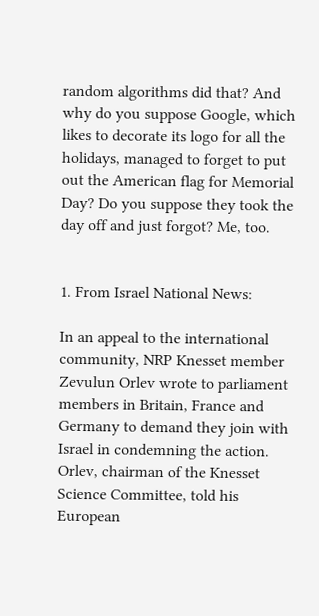random algorithms did that? And why do you suppose Google, which likes to decorate its logo for all the holidays, managed to forget to put out the American flag for Memorial Day? Do you suppose they took the day off and just forgot? Me, too.


1. From Israel National News:

In an appeal to the international community, NRP Knesset member Zevulun Orlev wrote to parliament members in Britain, France and Germany to demand they join with Israel in condemning the action. Orlev, chairman of the Knesset Science Committee, told his European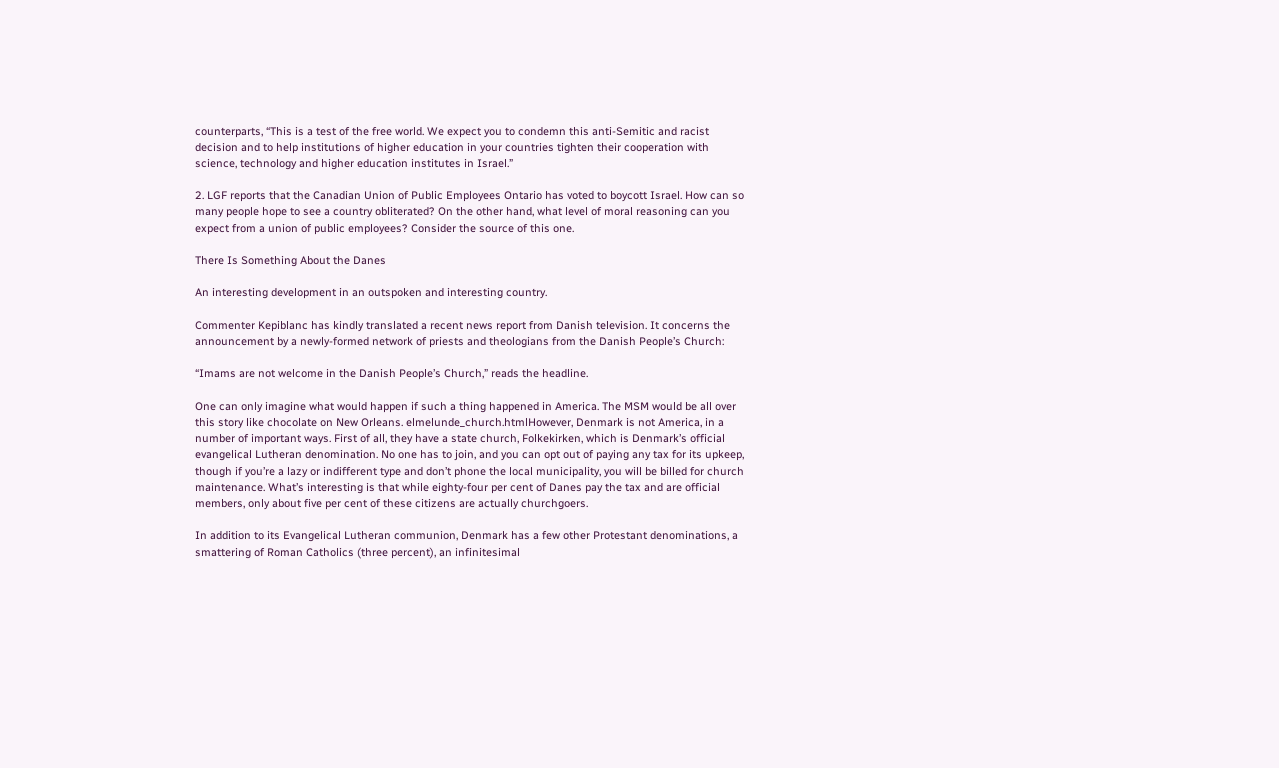counterparts, “This is a test of the free world. We expect you to condemn this anti-Semitic and racist decision and to help institutions of higher education in your countries tighten their cooperation with science, technology and higher education institutes in Israel.”

2. LGF reports that the Canadian Union of Public Employees Ontario has voted to boycott Israel. How can so many people hope to see a country obliterated? On the other hand, what level of moral reasoning can you expect from a union of public employees? Consider the source of this one.

There Is Something About the Danes

An interesting development in an outspoken and interesting country.

Commenter Kepiblanc has kindly translated a recent news report from Danish television. It concerns the announcement by a newly-formed network of priests and theologians from the Danish People’s Church:

“Imams are not welcome in the Danish People’s Church,” reads the headline.

One can only imagine what would happen if such a thing happened in America. The MSM would be all over this story like chocolate on New Orleans. elmelunde_church.htmlHowever, Denmark is not America, in a number of important ways. First of all, they have a state church, Folkekirken, which is Denmark’s official evangelical Lutheran denomination. No one has to join, and you can opt out of paying any tax for its upkeep, though if you’re a lazy or indifferent type and don’t phone the local municipality, you will be billed for church maintenance. What’s interesting is that while eighty-four per cent of Danes pay the tax and are official members, only about five per cent of these citizens are actually churchgoers.

In addition to its Evangelical Lutheran communion, Denmark has a few other Protestant denominations, a smattering of Roman Catholics (three percent), an infinitesimal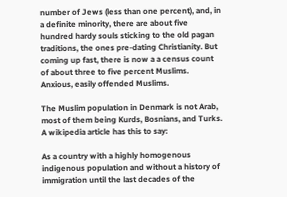number of Jews (less than one percent), and, in a definite minority, there are about five hundred hardy souls sticking to the old pagan traditions, the ones pre-dating Christianity. But coming up fast, there is now a a census count of about three to five percent Muslims. Anxious, easily offended Muslims.

The Muslim population in Denmark is not Arab, most of them being Kurds, Bosnians, and Turks. A wikipedia article has this to say:

As a country with a highly homogenous indigenous population and without a history of immigration until the last decades of the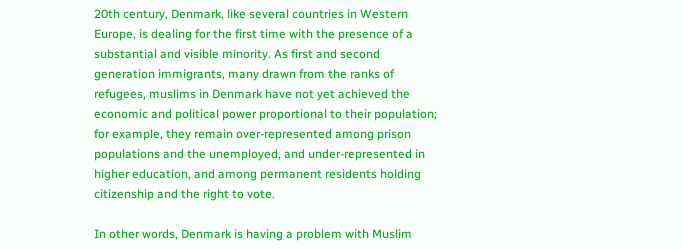20th century, Denmark, like several countries in Western Europe, is dealing for the first time with the presence of a substantial and visible minority. As first and second generation immigrants, many drawn from the ranks of refugees, muslims in Denmark have not yet achieved the economic and political power proportional to their population; for example, they remain over-represented among prison populations and the unemployed, and under-represented in higher education, and among permanent residents holding citizenship and the right to vote.

In other words, Denmark is having a problem with Muslim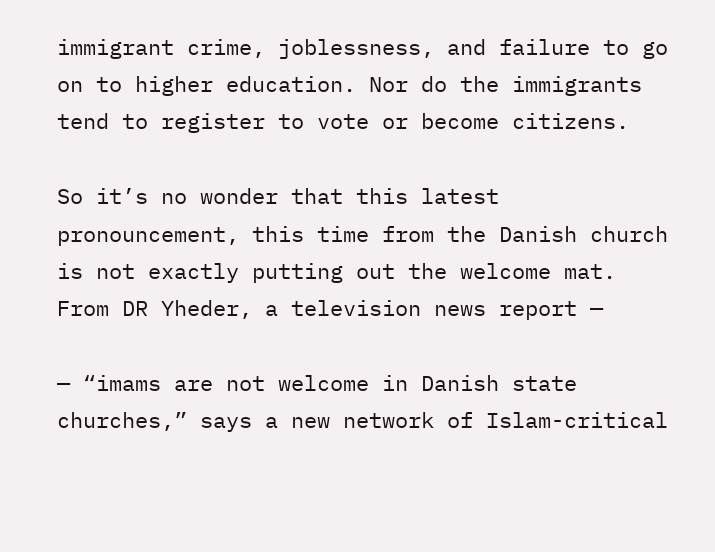immigrant crime, joblessness, and failure to go on to higher education. Nor do the immigrants tend to register to vote or become citizens.

So it’s no wonder that this latest pronouncement, this time from the Danish church is not exactly putting out the welcome mat. From DR Yheder, a television news report —

— “imams are not welcome in Danish state churches,” says a new network of Islam-critical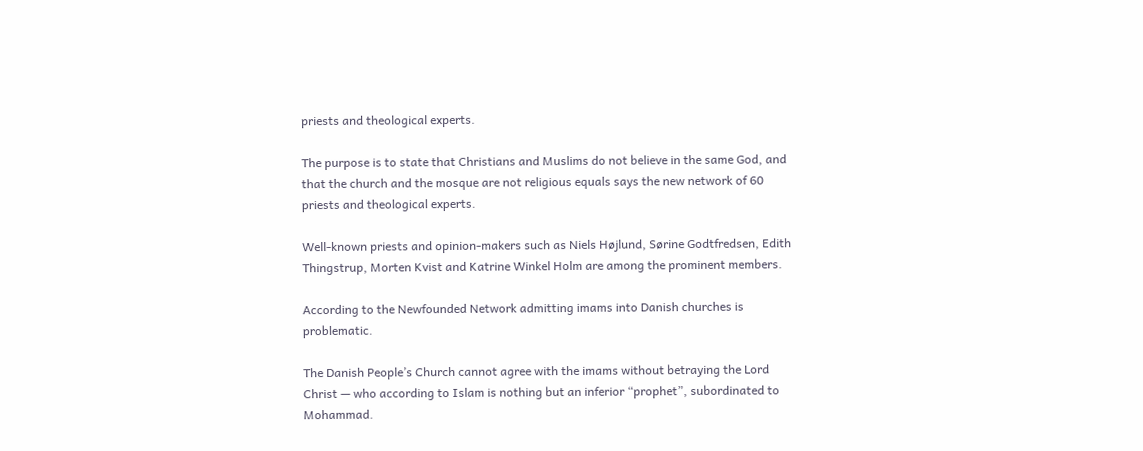priests and theological experts.

The purpose is to state that Christians and Muslims do not believe in the same God, and that the church and the mosque are not religious equals says the new network of 60 priests and theological experts.

Well-known priests and opinion-makers such as Niels Højlund, Sørine Godtfredsen, Edith Thingstrup, Morten Kvist and Katrine Winkel Holm are among the prominent members.

According to the Newfounded Network admitting imams into Danish churches is problematic.

The Danish People’s Church cannot agree with the imams without betraying the Lord Christ — who according to Islam is nothing but an inferior “prophet”, subordinated to Mohammad.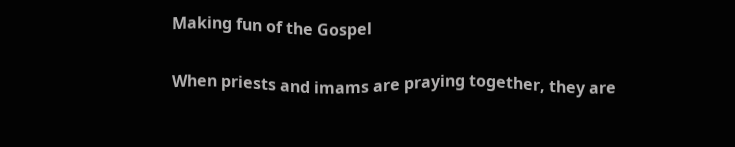Making fun of the Gospel

When priests and imams are praying together, they are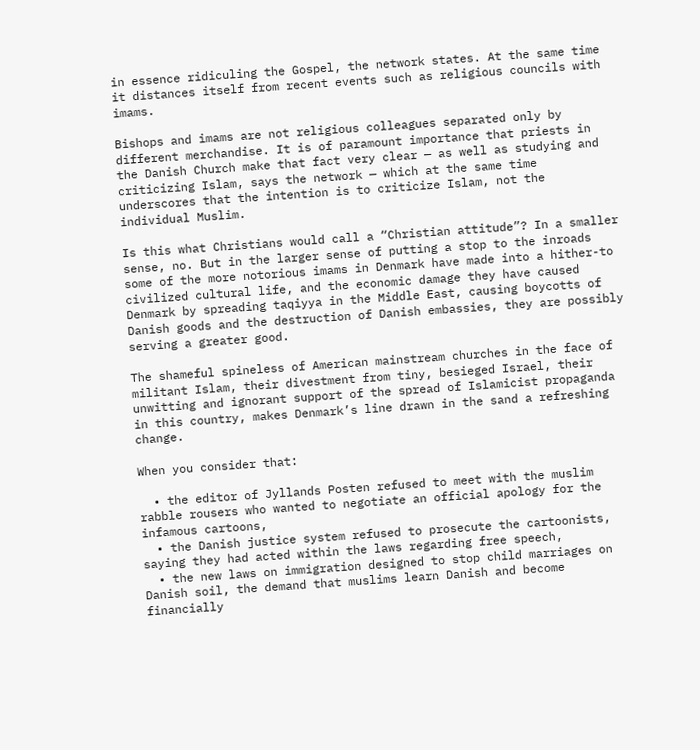in essence ridiculing the Gospel, the network states. At the same time it distances itself from recent events such as religious councils with imams.

Bishops and imams are not religious colleagues separated only by different merchandise. It is of paramount importance that priests in the Danish Church make that fact very clear — as well as studying and criticizing Islam, says the network — which at the same time underscores that the intention is to criticize Islam, not the individual Muslim.

Is this what Christians would call a “Christian attitude”? In a smaller sense, no. But in the larger sense of putting a stop to the inroads some of the more notorious imams in Denmark have made into a hither-to civilized cultural life, and the economic damage they have caused Denmark by spreading taqiyya in the Middle East, causing boycotts of Danish goods and the destruction of Danish embassies, they are possibly serving a greater good.

The shameful spineless of American mainstream churches in the face of militant Islam, their divestment from tiny, besieged Israel, their unwitting and ignorant support of the spread of Islamicist propaganda in this country, makes Denmark’s line drawn in the sand a refreshing change.

When you consider that:

  • the editor of Jyllands Posten refused to meet with the muslim rabble rousers who wanted to negotiate an official apology for the infamous cartoons,
  • the Danish justice system refused to prosecute the cartoonists, saying they had acted within the laws regarding free speech,
  • the new laws on immigration designed to stop child marriages on Danish soil, the demand that muslims learn Danish and become financially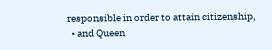responsible in order to attain citizenship,
  • and Queen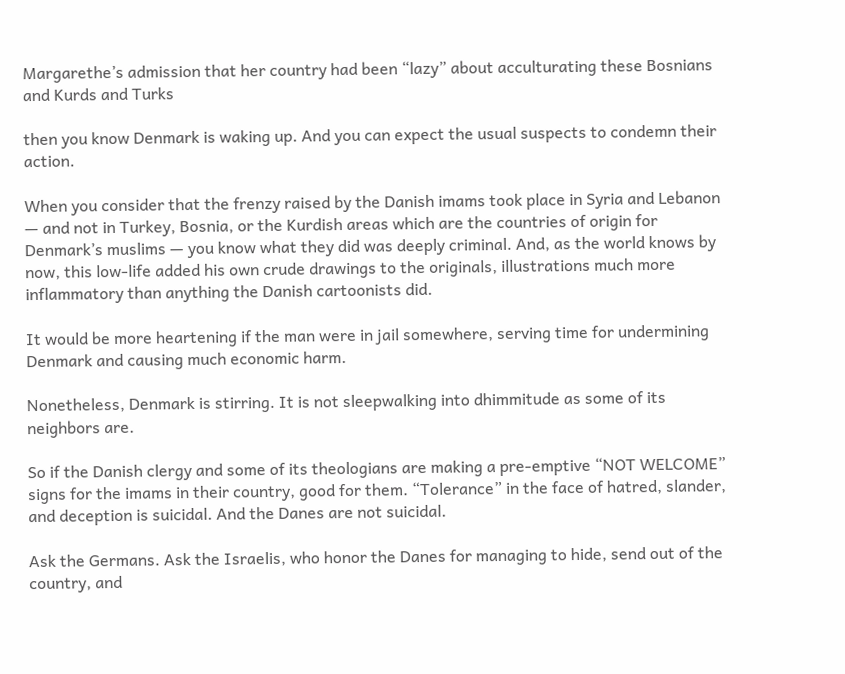Margarethe’s admission that her country had been “lazy” about acculturating these Bosnians and Kurds and Turks

then you know Denmark is waking up. And you can expect the usual suspects to condemn their action.

When you consider that the frenzy raised by the Danish imams took place in Syria and Lebanon — and not in Turkey, Bosnia, or the Kurdish areas which are the countries of origin for Denmark’s muslims — you know what they did was deeply criminal. And, as the world knows by now, this low-life added his own crude drawings to the originals, illustrations much more inflammatory than anything the Danish cartoonists did.

It would be more heartening if the man were in jail somewhere, serving time for undermining Denmark and causing much economic harm.

Nonetheless, Denmark is stirring. It is not sleepwalking into dhimmitude as some of its neighbors are.

So if the Danish clergy and some of its theologians are making a pre-emptive “NOT WELCOME” signs for the imams in their country, good for them. “Tolerance” in the face of hatred, slander, and deception is suicidal. And the Danes are not suicidal.

Ask the Germans. Ask the Israelis, who honor the Danes for managing to hide, send out of the country, and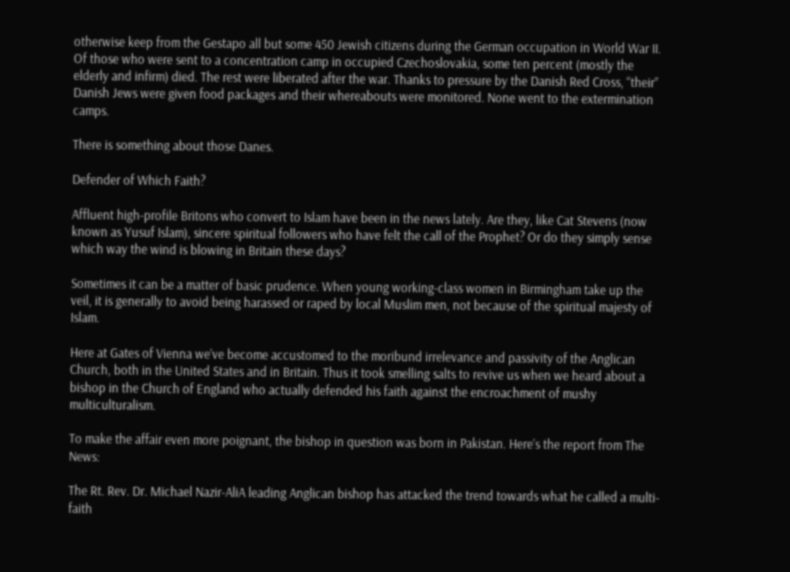otherwise keep from the Gestapo all but some 450 Jewish citizens during the German occupation in World War II. Of those who were sent to a concentration camp in occupied Czechoslovakia, some ten percent (mostly the elderly and infirm) died. The rest were liberated after the war. Thanks to pressure by the Danish Red Cross, “their” Danish Jews were given food packages and their whereabouts were monitored. None went to the extermination camps.

There is something about those Danes.

Defender of Which Faith?

Affluent high-profile Britons who convert to Islam have been in the news lately. Are they, like Cat Stevens (now known as Yusuf Islam), sincere spiritual followers who have felt the call of the Prophet? Or do they simply sense which way the wind is blowing in Britain these days?

Sometimes it can be a matter of basic prudence. When young working-class women in Birmingham take up the veil, it is generally to avoid being harassed or raped by local Muslim men, not because of the spiritual majesty of Islam.

Here at Gates of Vienna we’ve become accustomed to the moribund irrelevance and passivity of the Anglican Church, both in the United States and in Britain. Thus it took smelling salts to revive us when we heard about a bishop in the Church of England who actually defended his faith against the encroachment of mushy multiculturalism.

To make the affair even more poignant, the bishop in question was born in Pakistan. Here’s the report from The News:

The Rt. Rev. Dr. Michael Nazir-AliA leading Anglican bishop has attacked the trend towards what he called a multi-faith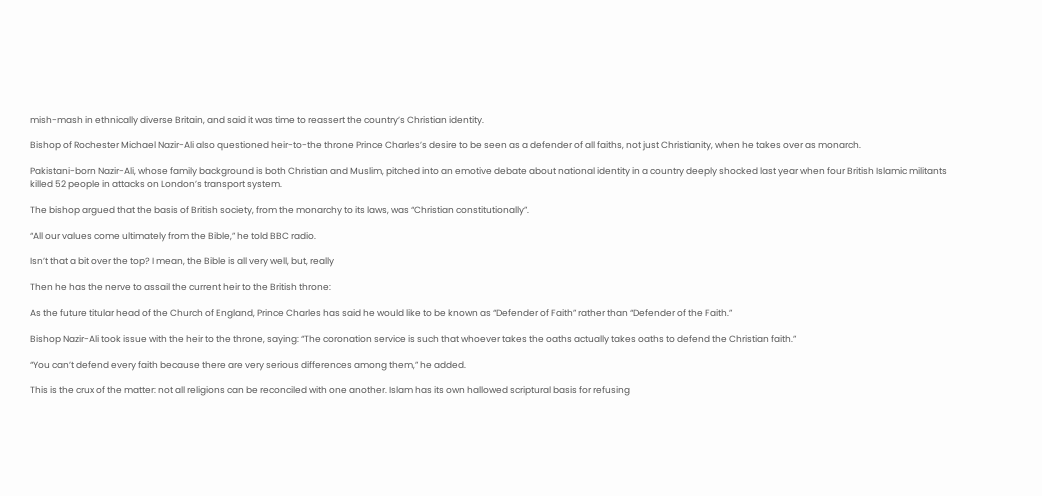mish-mash in ethnically diverse Britain, and said it was time to reassert the country’s Christian identity.

Bishop of Rochester Michael Nazir-Ali also questioned heir-to-the throne Prince Charles’s desire to be seen as a defender of all faiths, not just Christianity, when he takes over as monarch.

Pakistani-born Nazir-Ali, whose family background is both Christian and Muslim, pitched into an emotive debate about national identity in a country deeply shocked last year when four British Islamic militants killed 52 people in attacks on London’s transport system.

The bishop argued that the basis of British society, from the monarchy to its laws, was “Christian constitutionally”.

“All our values come ultimately from the Bible,” he told BBC radio.

Isn’t that a bit over the top? I mean, the Bible is all very well, but, really

Then he has the nerve to assail the current heir to the British throne:

As the future titular head of the Church of England, Prince Charles has said he would like to be known as “Defender of Faith” rather than “Defender of the Faith.”

Bishop Nazir-Ali took issue with the heir to the throne, saying: “The coronation service is such that whoever takes the oaths actually takes oaths to defend the Christian faith.”

“You can’t defend every faith because there are very serious differences among them,” he added.

This is the crux of the matter: not all religions can be reconciled with one another. Islam has its own hallowed scriptural basis for refusing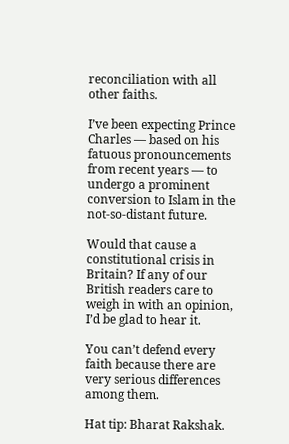reconciliation with all other faiths.

I’ve been expecting Prince Charles — based on his fatuous pronouncements from recent years — to undergo a prominent conversion to Islam in the not-so-distant future.

Would that cause a constitutional crisis in Britain? If any of our British readers care to weigh in with an opinion, I’d be glad to hear it.

You can’t defend every faith because there are very serious differences among them.

Hat tip: Bharat Rakshak.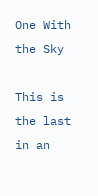One With the Sky

This is the last in an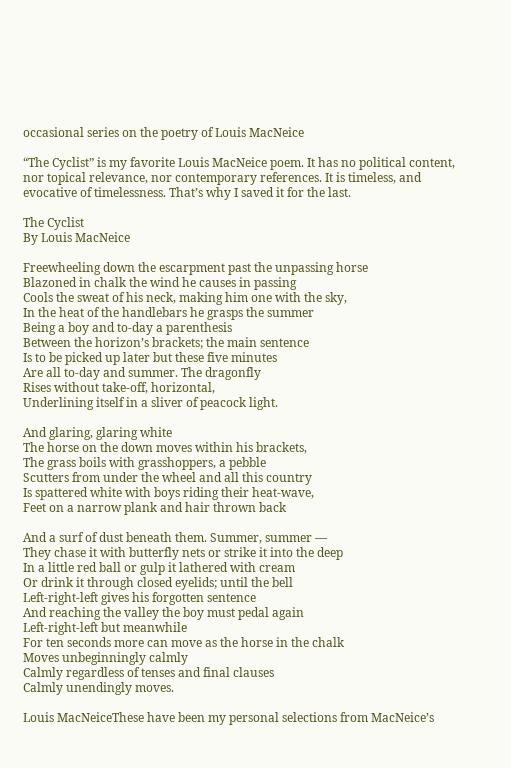occasional series on the poetry of Louis MacNeice

“The Cyclist” is my favorite Louis MacNeice poem. It has no political content, nor topical relevance, nor contemporary references. It is timeless, and evocative of timelessness. That’s why I saved it for the last.

The Cyclist
By Louis MacNeice

Freewheeling down the escarpment past the unpassing horse
Blazoned in chalk the wind he causes in passing
Cools the sweat of his neck, making him one with the sky,
In the heat of the handlebars he grasps the summer
Being a boy and to-day a parenthesis
Between the horizon’s brackets; the main sentence
Is to be picked up later but these five minutes
Are all to-day and summer. The dragonfly
Rises without take-off, horizontal,
Underlining itself in a sliver of peacock light.

And glaring, glaring white
The horse on the down moves within his brackets,
The grass boils with grasshoppers, a pebble
Scutters from under the wheel and all this country
Is spattered white with boys riding their heat-wave,
Feet on a narrow plank and hair thrown back

And a surf of dust beneath them. Summer, summer —
They chase it with butterfly nets or strike it into the deep
In a little red ball or gulp it lathered with cream
Or drink it through closed eyelids; until the bell
Left-right-left gives his forgotten sentence
And reaching the valley the boy must pedal again
Left-right-left but meanwhile
For ten seconds more can move as the horse in the chalk
Moves unbeginningly calmly
Calmly regardless of tenses and final clauses
Calmly unendingly moves.

Louis MacNeiceThese have been my personal selections from MacNeice’s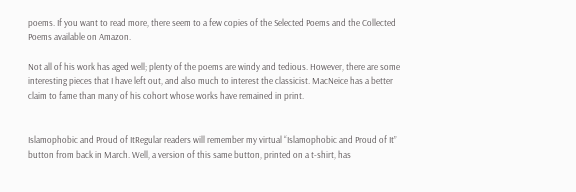poems. If you want to read more, there seem to a few copies of the Selected Poems and the Collected Poems available on Amazon.

Not all of his work has aged well; plenty of the poems are windy and tedious. However, there are some interesting pieces that I have left out, and also much to interest the classicist. MacNeice has a better claim to fame than many of his cohort whose works have remained in print.


Islamophobic and Proud of ItRegular readers will remember my virtual “Islamophobic and Proud of It” button from back in March. Well, a version of this same button, printed on a t-shirt, has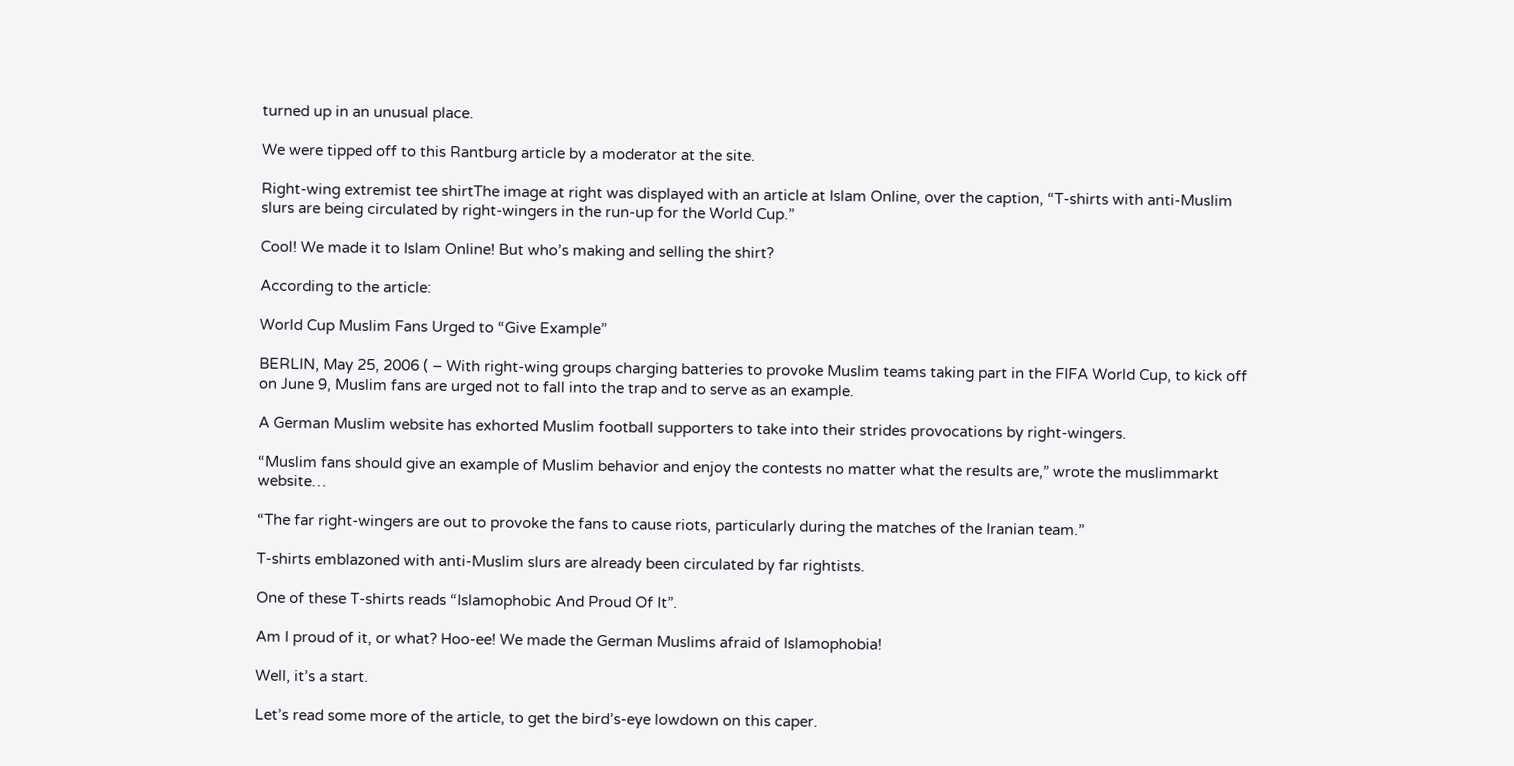turned up in an unusual place.

We were tipped off to this Rantburg article by a moderator at the site.

Right-wing extremist tee shirtThe image at right was displayed with an article at Islam Online, over the caption, “T-shirts with anti-Muslim slurs are being circulated by right-wingers in the run-up for the World Cup.”

Cool! We made it to Islam Online! But who’s making and selling the shirt?

According to the article:

World Cup Muslim Fans Urged to “Give Example”

BERLIN, May 25, 2006 ( – With right-wing groups charging batteries to provoke Muslim teams taking part in the FIFA World Cup, to kick off on June 9, Muslim fans are urged not to fall into the trap and to serve as an example.

A German Muslim website has exhorted Muslim football supporters to take into their strides provocations by right-wingers.

“Muslim fans should give an example of Muslim behavior and enjoy the contests no matter what the results are,” wrote the muslimmarkt website…

“The far right-wingers are out to provoke the fans to cause riots, particularly during the matches of the Iranian team.”

T-shirts emblazoned with anti-Muslim slurs are already been circulated by far rightists.

One of these T-shirts reads “Islamophobic And Proud Of It”.

Am I proud of it, or what? Hoo-ee! We made the German Muslims afraid of Islamophobia!

Well, it’s a start.

Let’s read some more of the article, to get the bird’s-eye lowdown on this caper.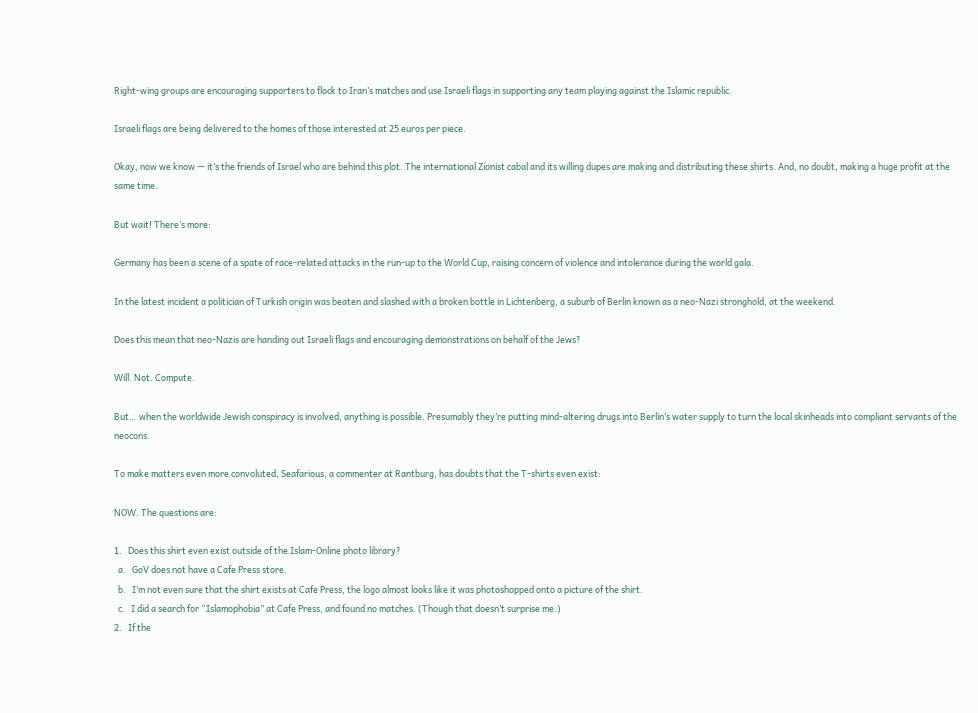Right-wing groups are encouraging supporters to flock to Iran’s matches and use Israeli flags in supporting any team playing against the Islamic republic.

Israeli flags are being delivered to the homes of those interested at 25 euros per piece.

Okay, now we know — it’s the friends of Israel who are behind this plot. The international Zionist cabal and its willing dupes are making and distributing these shirts. And, no doubt, making a huge profit at the same time.

But wait! There’s more:

Germany has been a scene of a spate of race-related attacks in the run-up to the World Cup, raising concern of violence and intolerance during the world gala.

In the latest incident a politician of Turkish origin was beaten and slashed with a broken bottle in Lichtenberg, a suburb of Berlin known as a neo-Nazi stronghold, at the weekend.

Does this mean that neo-Nazis are handing out Israeli flags and encouraging demonstrations on behalf of the Jews?

Will. Not. Compute.

But… when the worldwide Jewish conspiracy is involved, anything is possible. Presumably they’re putting mind-altering drugs into Berlin’s water supply to turn the local skinheads into compliant servants of the neocons.

To make matters even more convoluted, Seafarious, a commenter at Rantburg, has doubts that the T-shirts even exist:

NOW. The questions are:

1.   Does this shirt even exist outside of the Islam-Online photo library?
  a.   GoV does not have a Cafe Press store.
  b.   I’m not even sure that the shirt exists at Cafe Press, the logo almost looks like it was photoshopped onto a picture of the shirt.
  c.   I did a search for “Islamophobia” at Cafe Press, and found no matches. (Though that doesn’t surprise me.)
2.   If the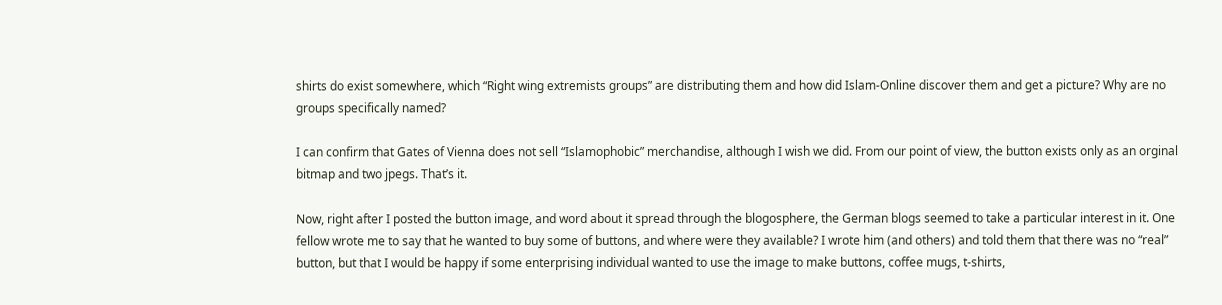shirts do exist somewhere, which “Right wing extremists groups” are distributing them and how did Islam-Online discover them and get a picture? Why are no groups specifically named?

I can confirm that Gates of Vienna does not sell “Islamophobic” merchandise, although I wish we did. From our point of view, the button exists only as an orginal bitmap and two jpegs. That’s it.

Now, right after I posted the button image, and word about it spread through the blogosphere, the German blogs seemed to take a particular interest in it. One fellow wrote me to say that he wanted to buy some of buttons, and where were they available? I wrote him (and others) and told them that there was no “real” button, but that I would be happy if some enterprising individual wanted to use the image to make buttons, coffee mugs, t-shirts,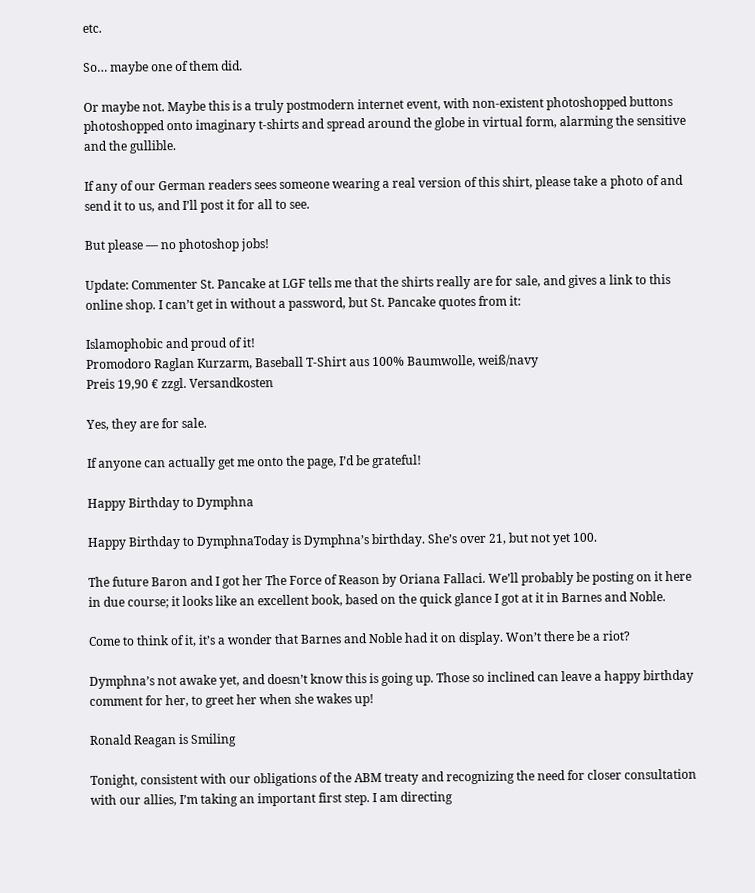etc.

So… maybe one of them did.

Or maybe not. Maybe this is a truly postmodern internet event, with non-existent photoshopped buttons photoshopped onto imaginary t-shirts and spread around the globe in virtual form, alarming the sensitive and the gullible.

If any of our German readers sees someone wearing a real version of this shirt, please take a photo of and send it to us, and I’ll post it for all to see.

But please — no photoshop jobs!

Update: Commenter St. Pancake at LGF tells me that the shirts really are for sale, and gives a link to this online shop. I can’t get in without a password, but St. Pancake quotes from it:

Islamophobic and proud of it!
Promodoro Raglan Kurzarm, Baseball T-Shirt aus 100% Baumwolle, weiß/navy
Preis 19,90 € zzgl. Versandkosten

Yes, they are for sale.

If anyone can actually get me onto the page, I’d be grateful!

Happy Birthday to Dymphna

Happy Birthday to DymphnaToday is Dymphna’s birthday. She’s over 21, but not yet 100.

The future Baron and I got her The Force of Reason by Oriana Fallaci. We’ll probably be posting on it here in due course; it looks like an excellent book, based on the quick glance I got at it in Barnes and Noble.

Come to think of it, it’s a wonder that Barnes and Noble had it on display. Won’t there be a riot?

Dymphna’s not awake yet, and doesn’t know this is going up. Those so inclined can leave a happy birthday comment for her, to greet her when she wakes up!

Ronald Reagan is Smiling

Tonight, consistent with our obligations of the ABM treaty and recognizing the need for closer consultation with our allies, I’m taking an important first step. I am directing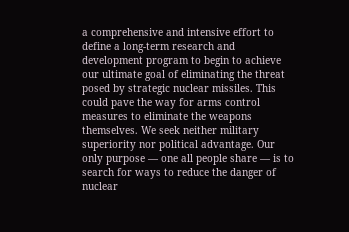a comprehensive and intensive effort to define a long-term research and development program to begin to achieve our ultimate goal of eliminating the threat posed by strategic nuclear missiles. This could pave the way for arms control measures to eliminate the weapons themselves. We seek neither military superiority nor political advantage. Our only purpose — one all people share — is to search for ways to reduce the danger of nuclear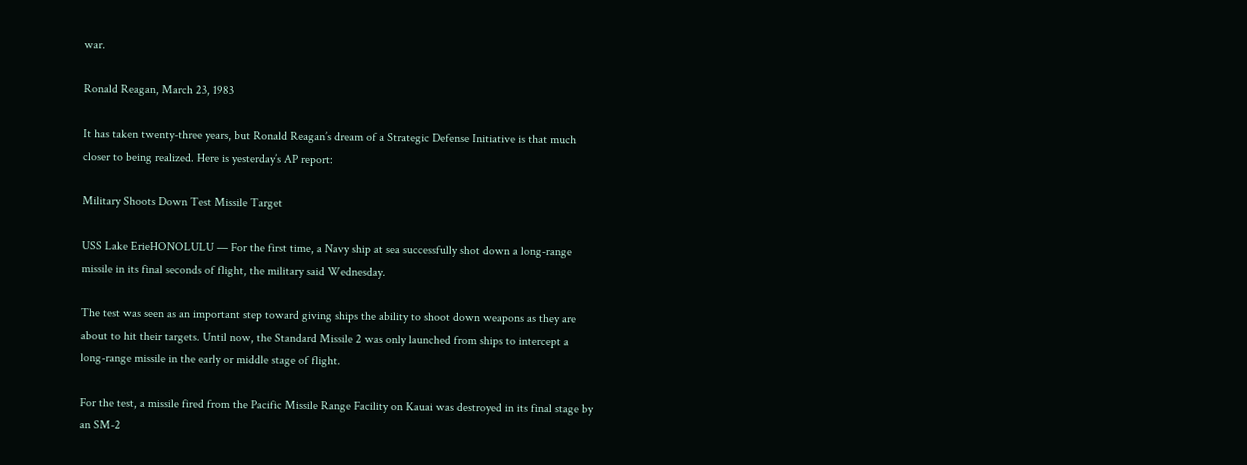war.

Ronald Reagan, March 23, 1983

It has taken twenty-three years, but Ronald Reagan’s dream of a Strategic Defense Initiative is that much closer to being realized. Here is yesterday’s AP report:

Military Shoots Down Test Missile Target

USS Lake ErieHONOLULU — For the first time, a Navy ship at sea successfully shot down a long-range missile in its final seconds of flight, the military said Wednesday.

The test was seen as an important step toward giving ships the ability to shoot down weapons as they are about to hit their targets. Until now, the Standard Missile 2 was only launched from ships to intercept a long-range missile in the early or middle stage of flight.

For the test, a missile fired from the Pacific Missile Range Facility on Kauai was destroyed in its final stage by an SM-2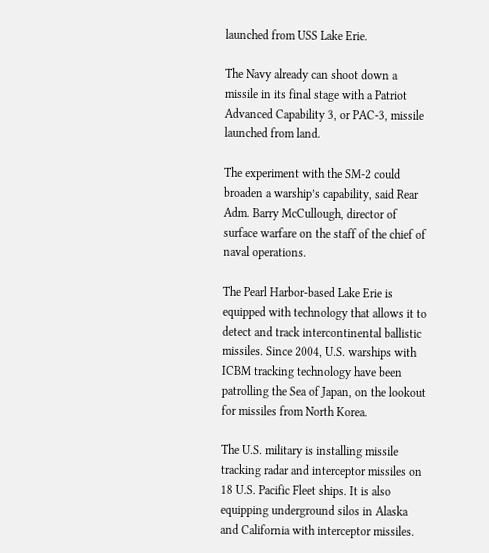launched from USS Lake Erie.

The Navy already can shoot down a missile in its final stage with a Patriot Advanced Capability 3, or PAC-3, missile launched from land.

The experiment with the SM-2 could broaden a warship’s capability, said Rear Adm. Barry McCullough, director of surface warfare on the staff of the chief of naval operations.

The Pearl Harbor-based Lake Erie is equipped with technology that allows it to detect and track intercontinental ballistic missiles. Since 2004, U.S. warships with ICBM tracking technology have been patrolling the Sea of Japan, on the lookout for missiles from North Korea.

The U.S. military is installing missile tracking radar and interceptor missiles on 18 U.S. Pacific Fleet ships. It is also equipping underground silos in Alaska and California with interceptor missiles.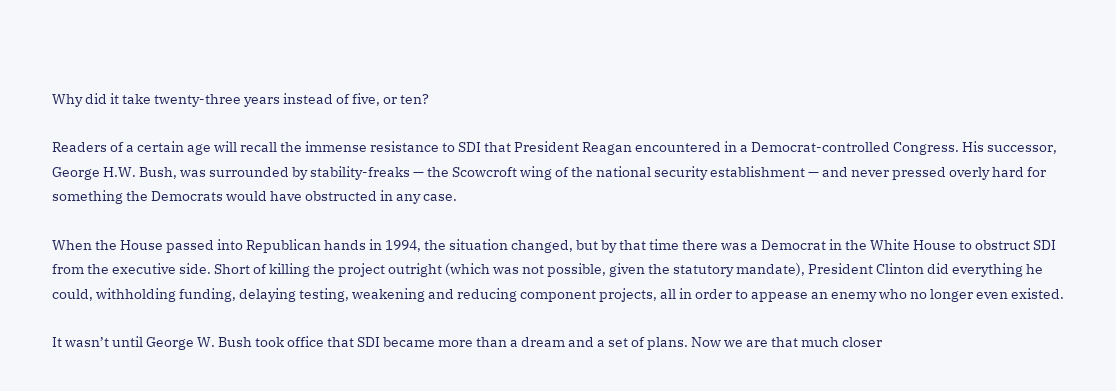Why did it take twenty-three years instead of five, or ten?

Readers of a certain age will recall the immense resistance to SDI that President Reagan encountered in a Democrat-controlled Congress. His successor, George H.W. Bush, was surrounded by stability-freaks — the Scowcroft wing of the national security establishment — and never pressed overly hard for something the Democrats would have obstructed in any case.

When the House passed into Republican hands in 1994, the situation changed, but by that time there was a Democrat in the White House to obstruct SDI from the executive side. Short of killing the project outright (which was not possible, given the statutory mandate), President Clinton did everything he could, withholding funding, delaying testing, weakening and reducing component projects, all in order to appease an enemy who no longer even existed.

It wasn’t until George W. Bush took office that SDI became more than a dream and a set of plans. Now we are that much closer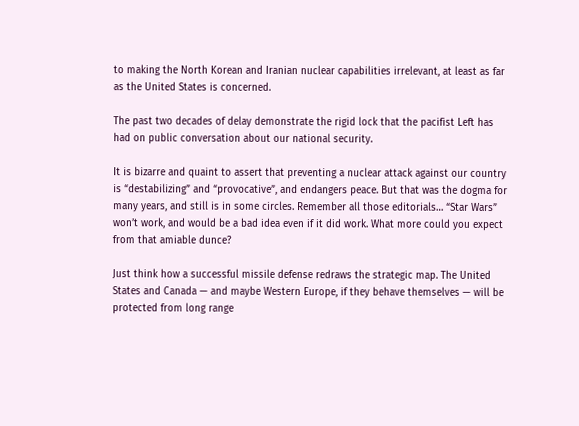to making the North Korean and Iranian nuclear capabilities irrelevant, at least as far as the United States is concerned.

The past two decades of delay demonstrate the rigid lock that the pacifist Left has had on public conversation about our national security.

It is bizarre and quaint to assert that preventing a nuclear attack against our country is “destabilizing” and “provocative”, and endangers peace. But that was the dogma for many years, and still is in some circles. Remember all those editorials… “Star Wars” won’t work, and would be a bad idea even if it did work. What more could you expect from that amiable dunce?

Just think how a successful missile defense redraws the strategic map. The United States and Canada — and maybe Western Europe, if they behave themselves — will be protected from long range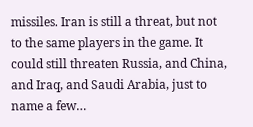missiles. Iran is still a threat, but not to the same players in the game. It could still threaten Russia, and China, and Iraq, and Saudi Arabia, just to name a few…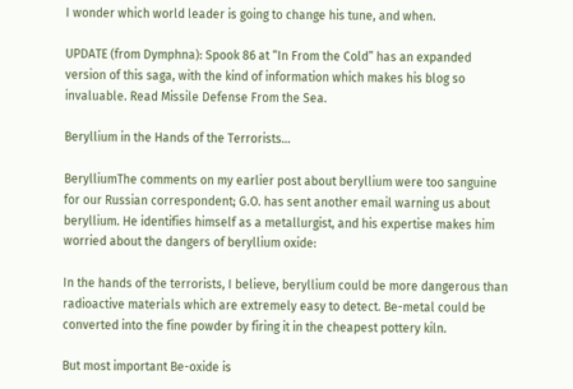I wonder which world leader is going to change his tune, and when.

UPDATE (from Dymphna): Spook 86 at “In From the Cold” has an expanded version of this saga, with the kind of information which makes his blog so invaluable. Read Missile Defense From the Sea.

Beryllium in the Hands of the Terrorists…

BerylliumThe comments on my earlier post about beryllium were too sanguine for our Russian correspondent; G.O. has sent another email warning us about beryllium. He identifies himself as a metallurgist, and his expertise makes him worried about the dangers of beryllium oxide:

In the hands of the terrorists, I believe, beryllium could be more dangerous than radioactive materials which are extremely easy to detect. Be-metal could be converted into the fine powder by firing it in the cheapest pottery kiln.

But most important Be-oxide is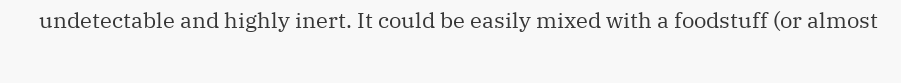undetectable and highly inert. It could be easily mixed with a foodstuff (or almost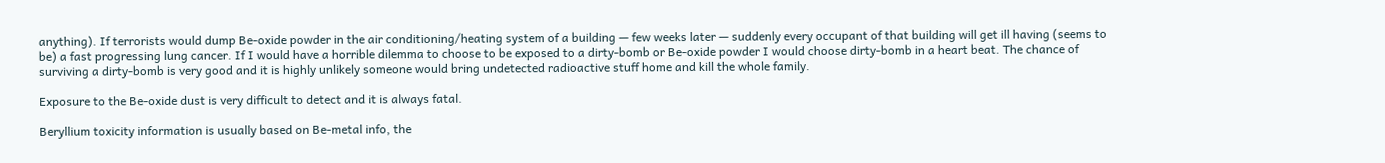anything). If terrorists would dump Be-oxide powder in the air conditioning/heating system of a building — few weeks later — suddenly every occupant of that building will get ill having (seems to be) a fast progressing lung cancer. If I would have a horrible dilemma to choose to be exposed to a dirty-bomb or Be-oxide powder I would choose dirty-bomb in a heart beat. The chance of surviving a dirty-bomb is very good and it is highly unlikely someone would bring undetected radioactive stuff home and kill the whole family.

Exposure to the Be-oxide dust is very difficult to detect and it is always fatal.

Beryllium toxicity information is usually based on Be-metal info, the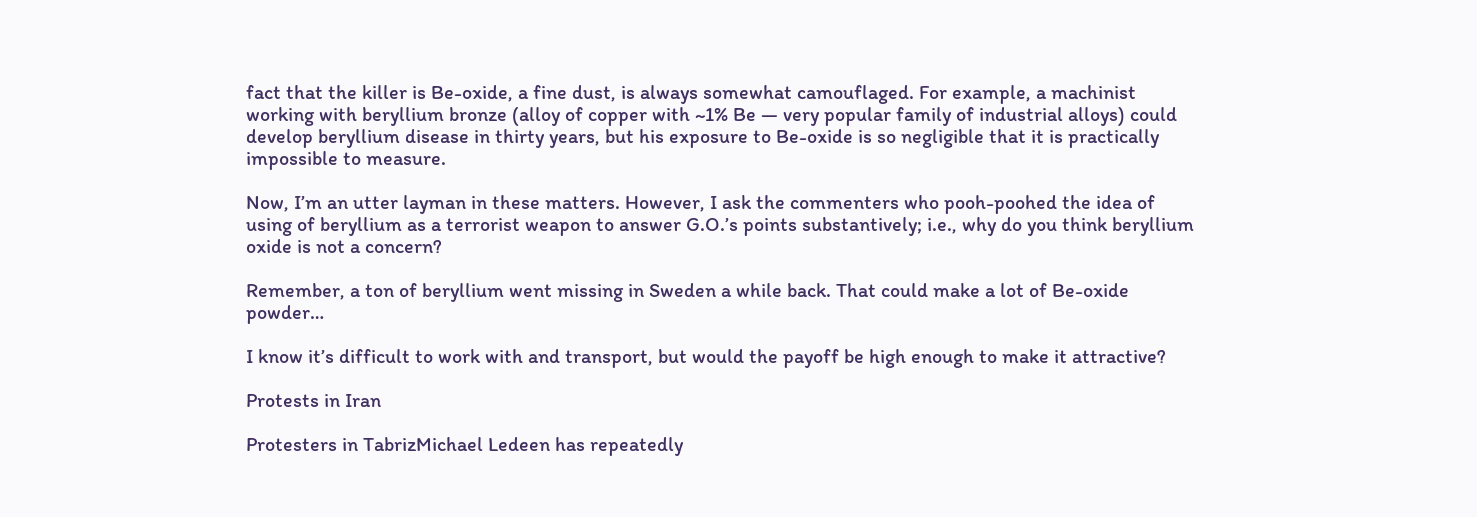fact that the killer is Be-oxide, a fine dust, is always somewhat camouflaged. For example, a machinist working with beryllium bronze (alloy of copper with ~1% Be — very popular family of industrial alloys) could develop beryllium disease in thirty years, but his exposure to Be-oxide is so negligible that it is practically impossible to measure.

Now, I’m an utter layman in these matters. However, I ask the commenters who pooh-poohed the idea of using of beryllium as a terrorist weapon to answer G.O.’s points substantively; i.e., why do you think beryllium oxide is not a concern?

Remember, a ton of beryllium went missing in Sweden a while back. That could make a lot of Be-oxide powder…

I know it’s difficult to work with and transport, but would the payoff be high enough to make it attractive?

Protests in Iran

Protesters in TabrizMichael Ledeen has repeatedly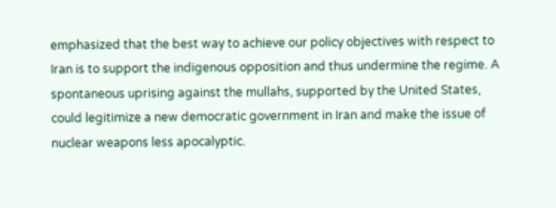emphasized that the best way to achieve our policy objectives with respect to Iran is to support the indigenous opposition and thus undermine the regime. A spontaneous uprising against the mullahs, supported by the United States, could legitimize a new democratic government in Iran and make the issue of nuclear weapons less apocalyptic.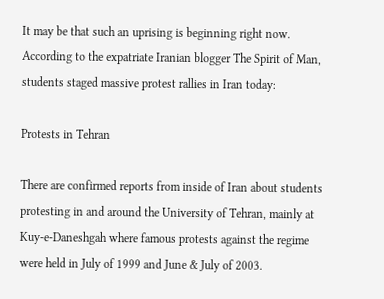It may be that such an uprising is beginning right now. According to the expatriate Iranian blogger The Spirit of Man, students staged massive protest rallies in Iran today:

Protests in Tehran

There are confirmed reports from inside of Iran about students protesting in and around the University of Tehran, mainly at Kuy-e-Daneshgah where famous protests against the regime were held in July of 1999 and June & July of 2003.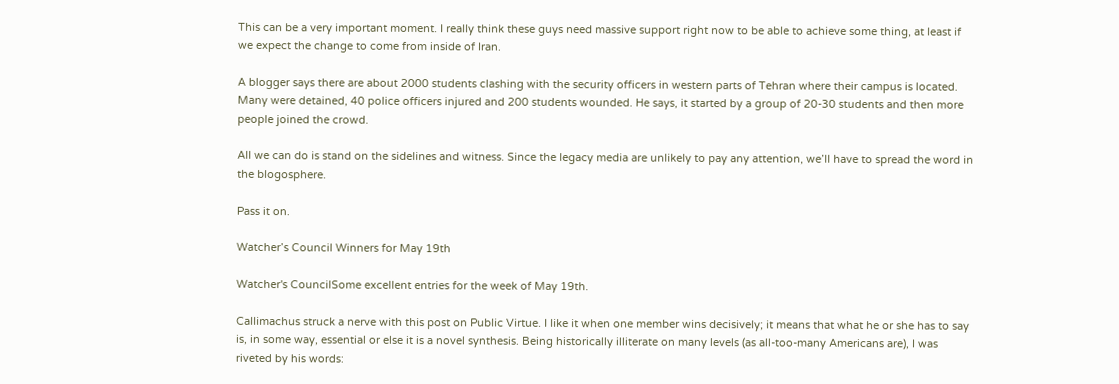This can be a very important moment. I really think these guys need massive support right now to be able to achieve some thing, at least if we expect the change to come from inside of Iran.

A blogger says there are about 2000 students clashing with the security officers in western parts of Tehran where their campus is located. Many were detained, 40 police officers injured and 200 students wounded. He says, it started by a group of 20-30 students and then more people joined the crowd.

All we can do is stand on the sidelines and witness. Since the legacy media are unlikely to pay any attention, we’ll have to spread the word in the blogosphere.

Pass it on.

Watcher’s Council Winners for May 19th

Watcher's CouncilSome excellent entries for the week of May 19th.

Callimachus struck a nerve with this post on Public Virtue. I like it when one member wins decisively; it means that what he or she has to say is, in some way, essential or else it is a novel synthesis. Being historically illiterate on many levels (as all-too-many Americans are), I was riveted by his words: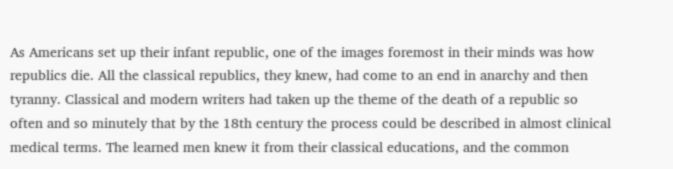As Americans set up their infant republic, one of the images foremost in their minds was how republics die. All the classical republics, they knew, had come to an end in anarchy and then tyranny. Classical and modern writers had taken up the theme of the death of a republic so often and so minutely that by the 18th century the process could be described in almost clinical medical terms. The learned men knew it from their classical educations, and the common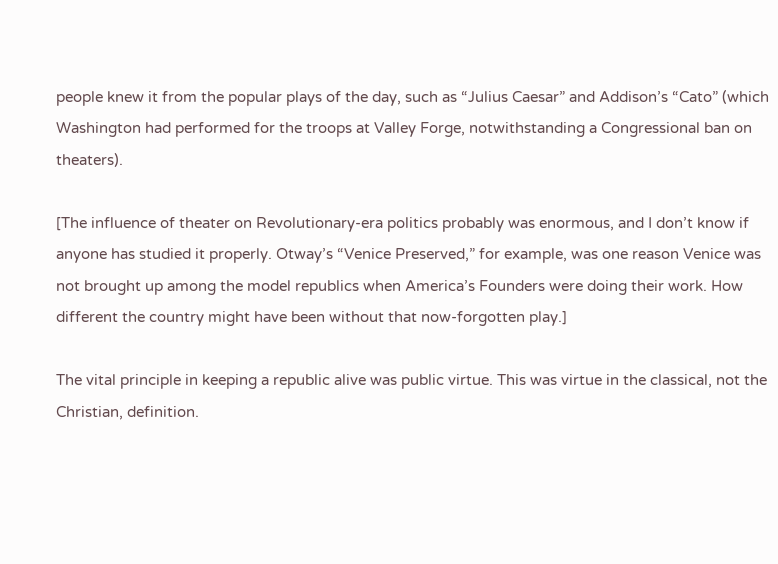people knew it from the popular plays of the day, such as “Julius Caesar” and Addison’s “Cato” (which Washington had performed for the troops at Valley Forge, notwithstanding a Congressional ban on theaters).

[The influence of theater on Revolutionary-era politics probably was enormous, and I don’t know if anyone has studied it properly. Otway’s “Venice Preserved,” for example, was one reason Venice was not brought up among the model republics when America’s Founders were doing their work. How different the country might have been without that now-forgotten play.]

The vital principle in keeping a republic alive was public virtue. This was virtue in the classical, not the Christian, definition.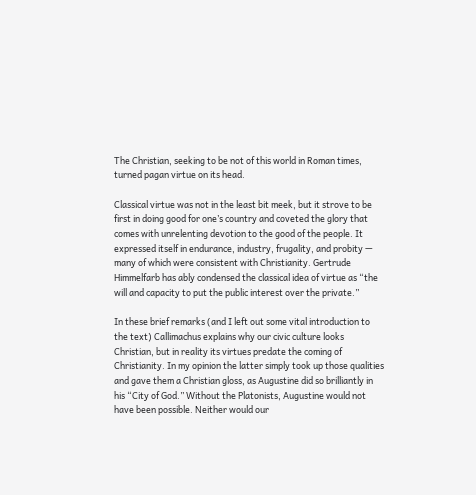The Christian, seeking to be not of this world in Roman times, turned pagan virtue on its head.

Classical virtue was not in the least bit meek, but it strove to be first in doing good for one’s country and coveted the glory that comes with unrelenting devotion to the good of the people. It expressed itself in endurance, industry, frugality, and probity — many of which were consistent with Christianity. Gertrude Himmelfarb has ably condensed the classical idea of virtue as “the will and capacity to put the public interest over the private.”

In these brief remarks (and I left out some vital introduction to the text) Callimachus explains why our civic culture looks Christian, but in reality its virtues predate the coming of Christianity. In my opinion the latter simply took up those qualities and gave them a Christian gloss, as Augustine did so brilliantly in his “City of God.” Without the Platonists, Augustine would not have been possible. Neither would our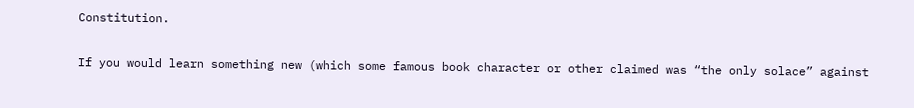Constitution.

If you would learn something new (which some famous book character or other claimed was “the only solace” against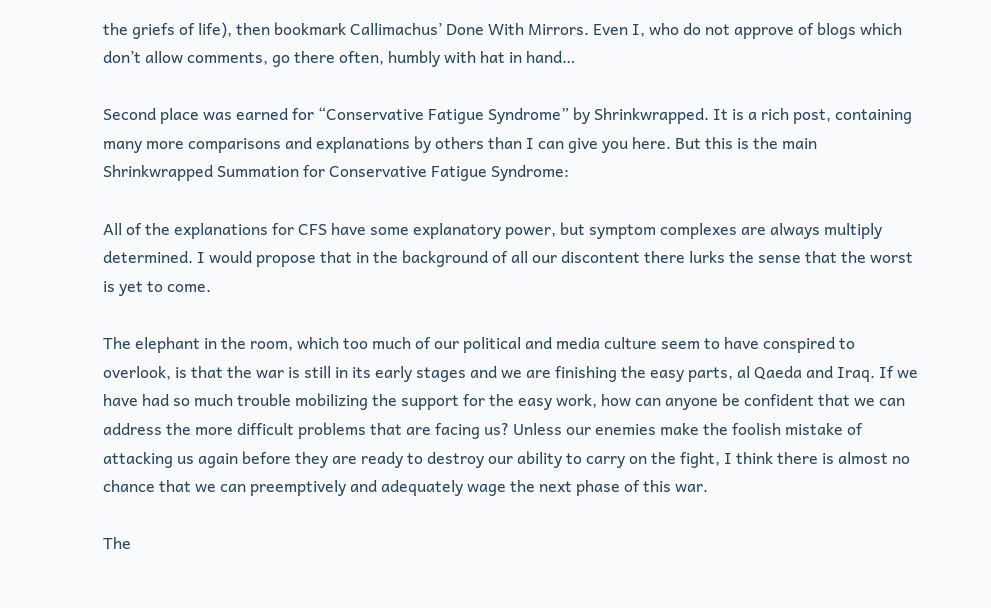the griefs of life), then bookmark Callimachus’ Done With Mirrors. Even I, who do not approve of blogs which don’t allow comments, go there often, humbly with hat in hand…

Second place was earned for “Conservative Fatigue Syndrome” by Shrinkwrapped. It is a rich post, containing many more comparisons and explanations by others than I can give you here. But this is the main Shrinkwrapped Summation for Conservative Fatigue Syndrome:

All of the explanations for CFS have some explanatory power, but symptom complexes are always multiply determined. I would propose that in the background of all our discontent there lurks the sense that the worst is yet to come.

The elephant in the room, which too much of our political and media culture seem to have conspired to overlook, is that the war is still in its early stages and we are finishing the easy parts, al Qaeda and Iraq. If we have had so much trouble mobilizing the support for the easy work, how can anyone be confident that we can address the more difficult problems that are facing us? Unless our enemies make the foolish mistake of attacking us again before they are ready to destroy our ability to carry on the fight, I think there is almost no chance that we can preemptively and adequately wage the next phase of this war.

The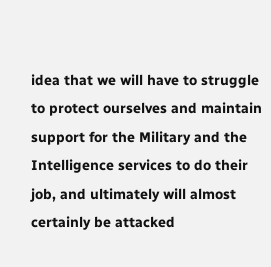idea that we will have to struggle to protect ourselves and maintain support for the Military and the Intelligence services to do their job, and ultimately will almost certainly be attacked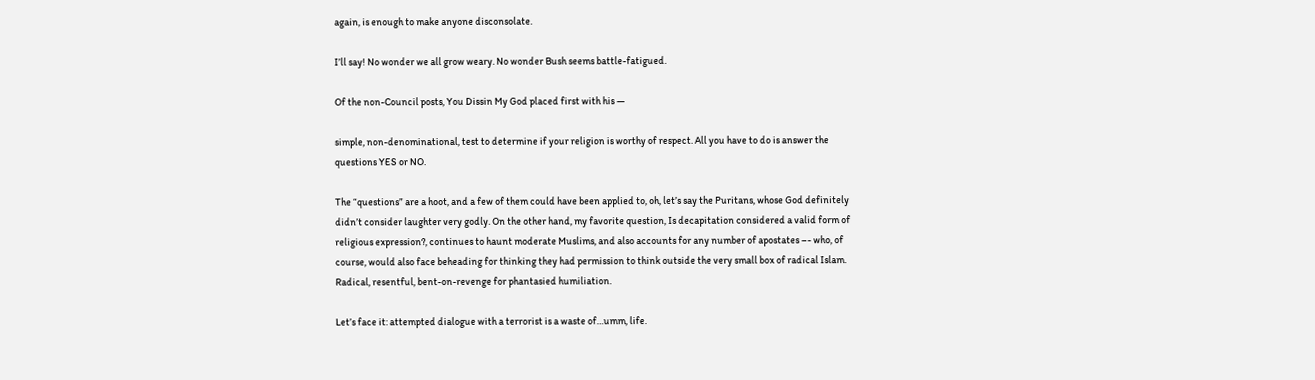again, is enough to make anyone disconsolate.

I’ll say! No wonder we all grow weary. No wonder Bush seems battle-fatigued.

Of the non-Council posts, You Dissin My God placed first with his —

simple, non-denominational, test to determine if your religion is worthy of respect. All you have to do is answer the questions YES or NO.

The “questions” are a hoot, and a few of them could have been applied to, oh, let’s say the Puritans, whose God definitely didn’t consider laughter very godly. On the other hand, my favorite question, Is decapitation considered a valid form of religious expression?, continues to haunt moderate Muslims, and also accounts for any number of apostates –- who, of course, would also face beheading for thinking they had permission to think outside the very small box of radical Islam. Radical, resentful, bent-on-revenge for phantasied humiliation.

Let’s face it: attempted dialogue with a terrorist is a waste of…umm, life.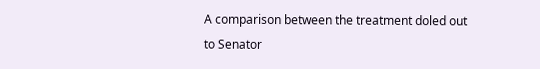A comparison between the treatment doled out to Senator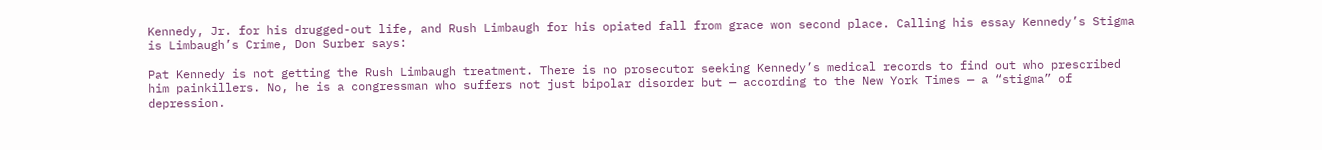Kennedy, Jr. for his drugged-out life, and Rush Limbaugh for his opiated fall from grace won second place. Calling his essay Kennedy’s Stigma is Limbaugh’s Crime, Don Surber says:

Pat Kennedy is not getting the Rush Limbaugh treatment. There is no prosecutor seeking Kennedy’s medical records to find out who prescribed him painkillers. No, he is a congressman who suffers not just bipolar disorder but — according to the New York Times — a “stigma” of depression.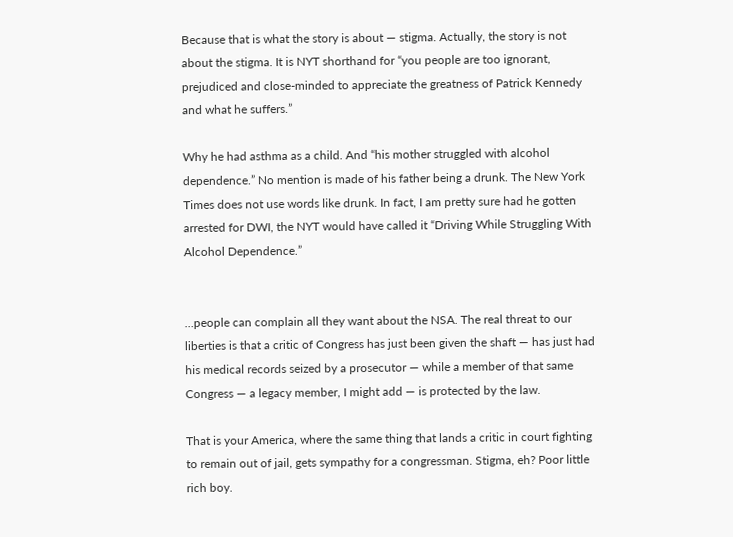Because that is what the story is about — stigma. Actually, the story is not about the stigma. It is NYT shorthand for “you people are too ignorant, prejudiced and close-minded to appreciate the greatness of Patrick Kennedy and what he suffers.”

Why he had asthma as a child. And “his mother struggled with alcohol dependence.” No mention is made of his father being a drunk. The New York Times does not use words like drunk. In fact, I am pretty sure had he gotten arrested for DWI, the NYT would have called it “Driving While Struggling With Alcohol Dependence.”


…people can complain all they want about the NSA. The real threat to our liberties is that a critic of Congress has just been given the shaft — has just had his medical records seized by a prosecutor — while a member of that same Congress — a legacy member, I might add — is protected by the law.

That is your America, where the same thing that lands a critic in court fighting to remain out of jail, gets sympathy for a congressman. Stigma, eh? Poor little rich boy.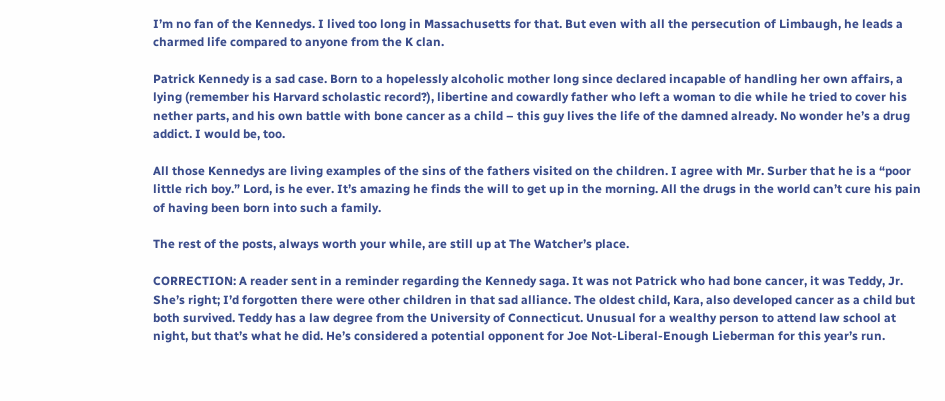I’m no fan of the Kennedys. I lived too long in Massachusetts for that. But even with all the persecution of Limbaugh, he leads a charmed life compared to anyone from the K clan.

Patrick Kennedy is a sad case. Born to a hopelessly alcoholic mother long since declared incapable of handling her own affairs, a lying (remember his Harvard scholastic record?), libertine and cowardly father who left a woman to die while he tried to cover his nether parts, and his own battle with bone cancer as a child – this guy lives the life of the damned already. No wonder he’s a drug addict. I would be, too.

All those Kennedys are living examples of the sins of the fathers visited on the children. I agree with Mr. Surber that he is a “poor little rich boy.” Lord, is he ever. It’s amazing he finds the will to get up in the morning. All the drugs in the world can’t cure his pain of having been born into such a family.

The rest of the posts, always worth your while, are still up at The Watcher’s place.

CORRECTION: A reader sent in a reminder regarding the Kennedy saga. It was not Patrick who had bone cancer, it was Teddy, Jr. She’s right; I’d forgotten there were other children in that sad alliance. The oldest child, Kara, also developed cancer as a child but both survived. Teddy has a law degree from the University of Connecticut. Unusual for a wealthy person to attend law school at night, but that’s what he did. He’s considered a potential opponent for Joe Not-Liberal-Enough Lieberman for this year’s run.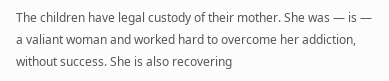The children have legal custody of their mother. She was — is — a valiant woman and worked hard to overcome her addiction, without success. She is also recovering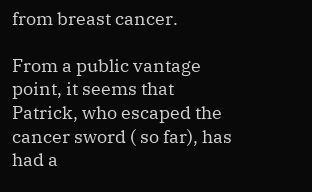from breast cancer.

From a public vantage point, it seems that Patrick, who escaped the cancer sword ( so far), has had a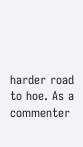harder road to hoe. As a commenter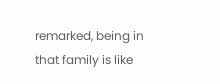remarked, being in that family is like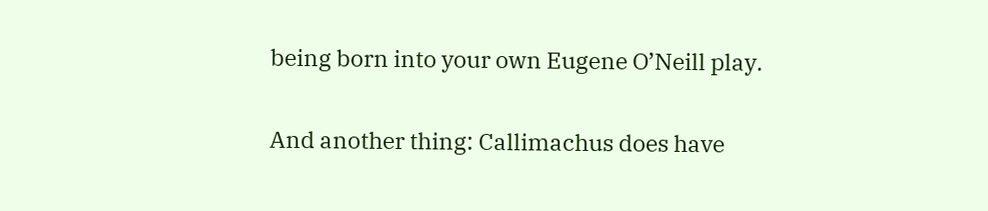being born into your own Eugene O’Neill play.

And another thing: Callimachus does have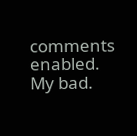comments enabled. My bad.